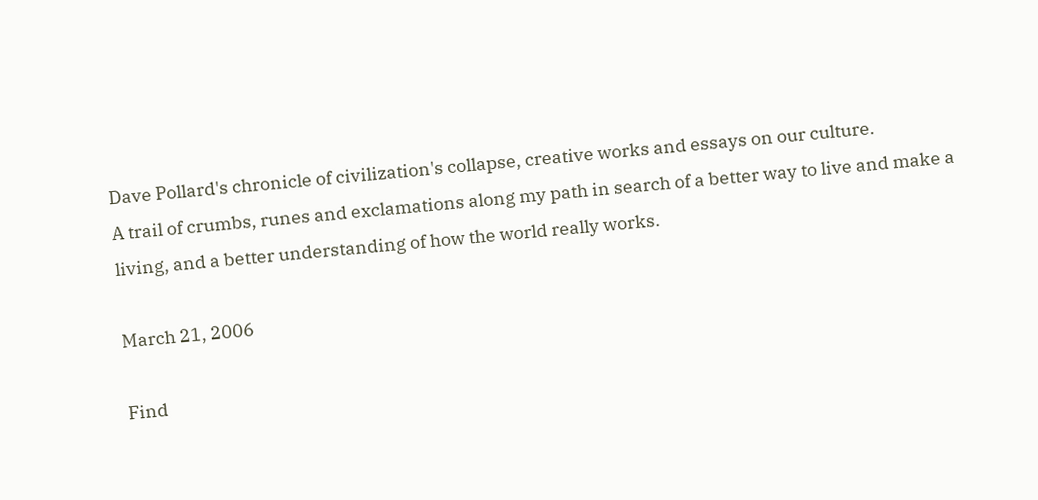Dave Pollard's chronicle of civilization's collapse, creative works and essays on our culture.
A trail of crumbs, runes and exclamations along my path in search of a better way to live and make a living, and a better understanding of how the world really works.

March 21, 2006

Find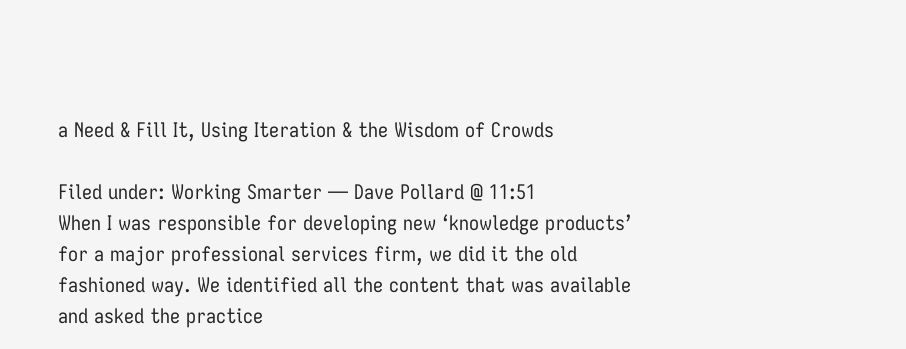a Need & Fill It, Using Iteration & the Wisdom of Crowds

Filed under: Working Smarter — Dave Pollard @ 11:51
When I was responsible for developing new ‘knowledge products’ for a major professional services firm, we did it the old fashioned way. We identified all the content that was available and asked the practice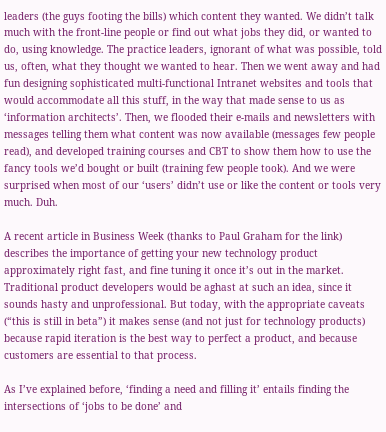leaders (the guys footing the bills) which content they wanted. We didn’t talk much with the front-line people or find out what jobs they did, or wanted to do, using knowledge. The practice leaders, ignorant of what was possible, told us, often, what they thought we wanted to hear. Then we went away and had fun designing sophisticated multi-functional Intranet websites and tools that would accommodate all this stuff, in the way that made sense to us as ‘information architects’. Then, we flooded their e-mails and newsletters with messages telling them what content was now available (messages few people read), and developed training courses and CBT to show them how to use the fancy tools we’d bought or built (training few people took). And we were surprised when most of our ‘users’ didn’t use or like the content or tools very much. Duh.

A recent article in Business Week (thanks to Paul Graham for the link) describes the importance of getting your new technology product approximately right fast, and fine tuning it once it’s out in the market. Traditional product developers would be aghast at such an idea, since it sounds hasty and unprofessional. But today, with the appropriate caveats (“this is still in beta”) it makes sense (and not just for technology products) because rapid iteration is the best way to perfect a product, and because customers are essential to that process.

As I’ve explained before, ‘finding a need and filling it’ entails finding the intersections of ‘jobs to be done’ and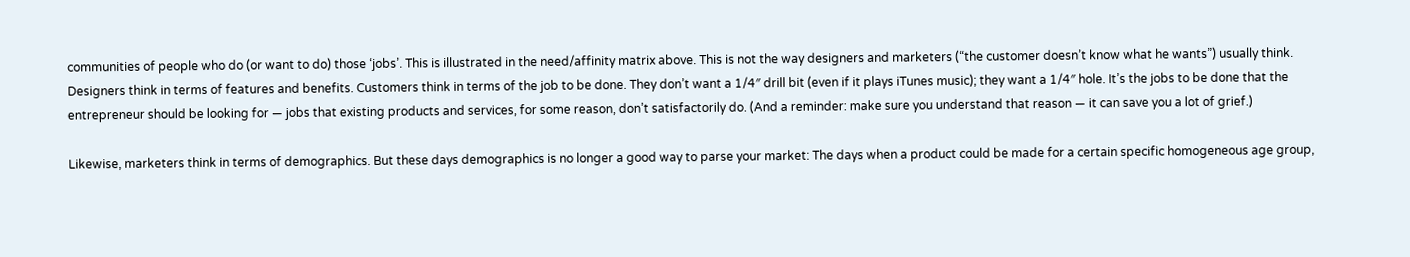communities of people who do (or want to do) those ‘jobs’. This is illustrated in the need/affinity matrix above. This is not the way designers and marketers (“the customer doesn’t know what he wants”) usually think. Designers think in terms of features and benefits. Customers think in terms of the job to be done. They don’t want a 1/4″ drill bit (even if it plays iTunes music); they want a 1/4″ hole. It’s the jobs to be done that the entrepreneur should be looking for — jobs that existing products and services, for some reason, don’t satisfactorily do. (And a reminder: make sure you understand that reason — it can save you a lot of grief.)

Likewise, marketers think in terms of demographics. But these days demographics is no longer a good way to parse your market: The days when a product could be made for a certain specific homogeneous age group,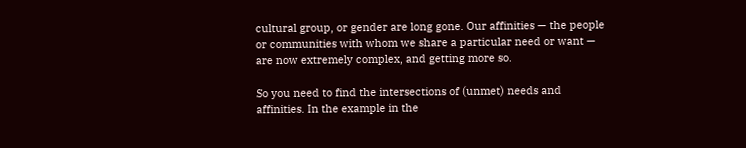cultural group, or gender are long gone. Our affinities — the people or communities with whom we share a particular need or want — are now extremely complex, and getting more so.

So you need to find the intersections of (unmet) needs and affinities. In the example in the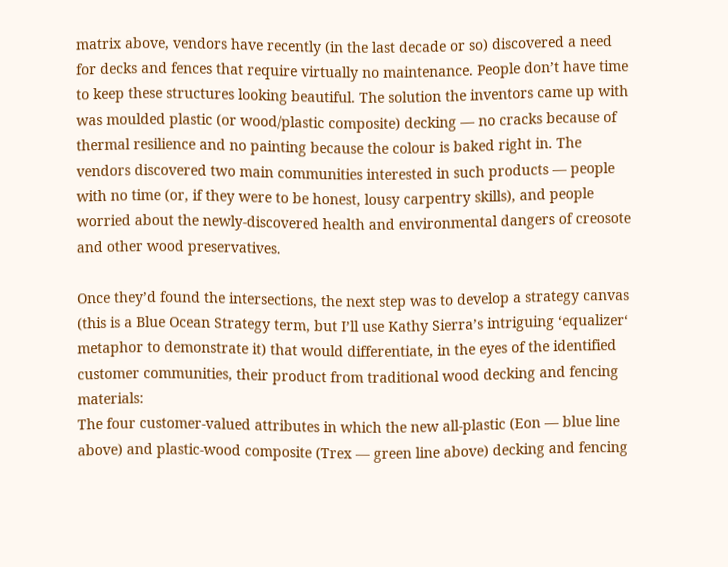matrix above, vendors have recently (in the last decade or so) discovered a need for decks and fences that require virtually no maintenance. People don’t have time to keep these structures looking beautiful. The solution the inventors came up with was moulded plastic (or wood/plastic composite) decking — no cracks because of thermal resilience and no painting because the colour is baked right in. The vendors discovered two main communities interested in such products — people with no time (or, if they were to be honest, lousy carpentry skills), and people worried about the newly-discovered health and environmental dangers of creosote and other wood preservatives.

Once they’d found the intersections, the next step was to develop a strategy canvas (this is a Blue Ocean Strategy term, but I’ll use Kathy Sierra’s intriguing ‘equalizer‘ metaphor to demonstrate it) that would differentiate, in the eyes of the identified customer communities, their product from traditional wood decking and fencing materials:
The four customer-valued attributes in which the new all-plastic (Eon — blue line above) and plastic-wood composite (Trex — green line above) decking and fencing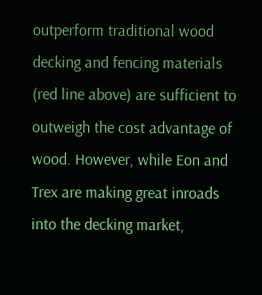outperform traditional wood decking and fencing materials (red line above) are sufficient to outweigh the cost advantage of wood. However, while Eon and Trex are making great inroads into the decking market,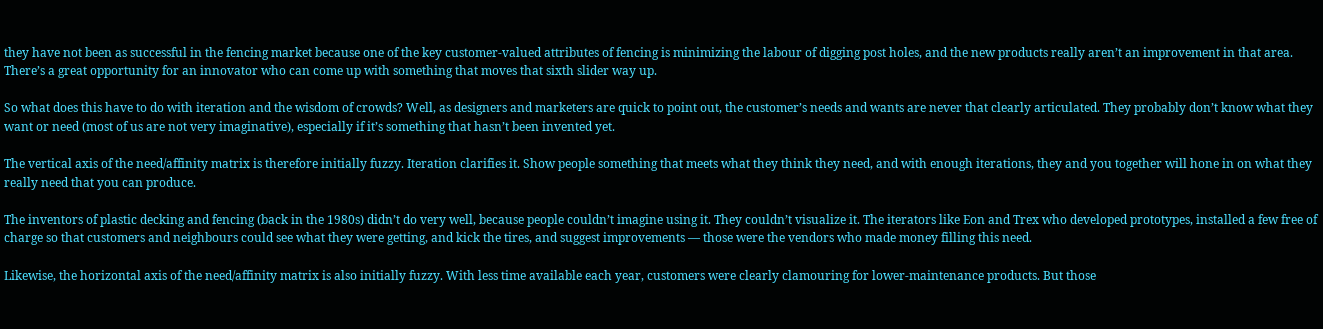they have not been as successful in the fencing market because one of the key customer-valued attributes of fencing is minimizing the labour of digging post holes, and the new products really aren’t an improvement in that area. There’s a great opportunity for an innovator who can come up with something that moves that sixth slider way up.

So what does this have to do with iteration and the wisdom of crowds? Well, as designers and marketers are quick to point out, the customer’s needs and wants are never that clearly articulated. They probably don’t know what they want or need (most of us are not very imaginative), especially if it’s something that hasn’t been invented yet.

The vertical axis of the need/affinity matrix is therefore initially fuzzy. Iteration clarifies it. Show people something that meets what they think they need, and with enough iterations, they and you together will hone in on what they really need that you can produce.

The inventors of plastic decking and fencing (back in the 1980s) didn’t do very well, because people couldn’t imagine using it. They couldn’t visualize it. The iterators like Eon and Trex who developed prototypes, installed a few free of charge so that customers and neighbours could see what they were getting, and kick the tires, and suggest improvements — those were the vendors who made money filling this need.

Likewise, the horizontal axis of the need/affinity matrix is also initially fuzzy. With less time available each year, customers were clearly clamouring for lower-maintenance products. But those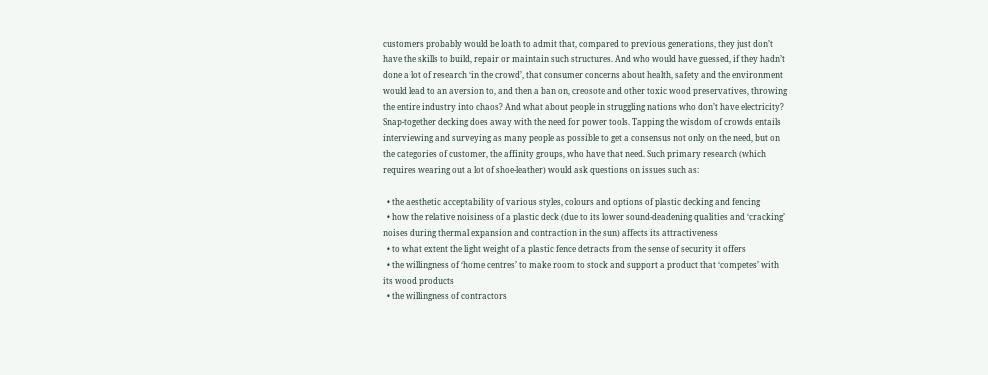customers probably would be loath to admit that, compared to previous generations, they just don’t have the skills to build, repair or maintain such structures. And who would have guessed, if they hadn’t done a lot of research ‘in the crowd’, that consumer concerns about health, safety and the environment would lead to an aversion to, and then a ban on, creosote and other toxic wood preservatives, throwing the entire industry into chaos? And what about people in struggling nations who don’t have electricity? Snap-together decking does away with the need for power tools. Tapping the wisdom of crowds entails interviewing and surveying as many people as possible to get a consensus not only on the need, but on the categories of customer, the affinity groups, who have that need. Such primary research (which requires wearing out a lot of shoe-leather) would ask questions on issues such as:

  • the aesthetic acceptability of various styles, colours and options of plastic decking and fencing
  • how the relative noisiness of a plastic deck (due to its lower sound-deadening qualities and ‘cracking’ noises during thermal expansion and contraction in the sun) affects its attractiveness
  • to what extent the light weight of a plastic fence detracts from the sense of security it offers
  • the willingness of ‘home centres’ to make room to stock and support a product that ‘competes’ with its wood products
  • the willingness of contractors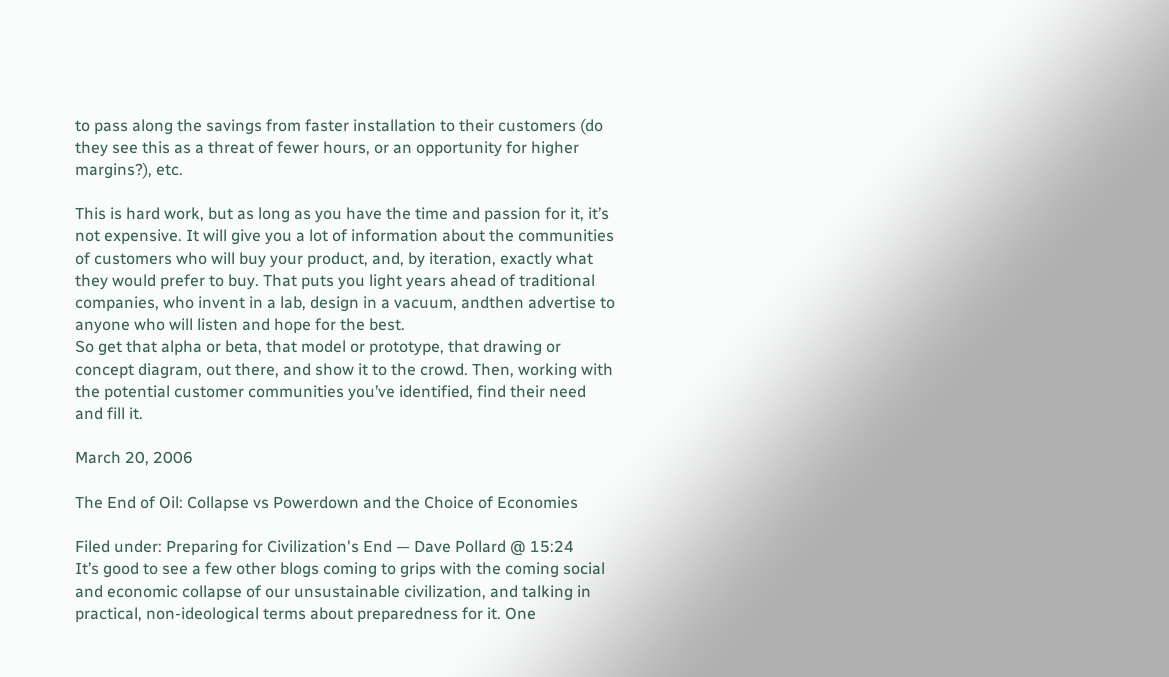to pass along the savings from faster installation to their customers (do they see this as a threat of fewer hours, or an opportunity for higher margins?), etc.

This is hard work, but as long as you have the time and passion for it, it’s not expensive. It will give you a lot of information about the communities of customers who will buy your product, and, by iteration, exactly what they would prefer to buy. That puts you light years ahead of traditional companies, who invent in a lab, design in a vacuum, andthen advertise to anyone who will listen and hope for the best.
So get that alpha or beta, that model or prototype, that drawing or concept diagram, out there, and show it to the crowd. Then, working with the potential customer communities you’ve identified, find their need and fill it.

March 20, 2006

The End of Oil: Collapse vs Powerdown and the Choice of Economies

Filed under: Preparing for Civilization's End — Dave Pollard @ 15:24
It’s good to see a few other blogs coming to grips with the coming social and economic collapse of our unsustainable civilization, and talking in practical, non-ideological terms about preparedness for it. One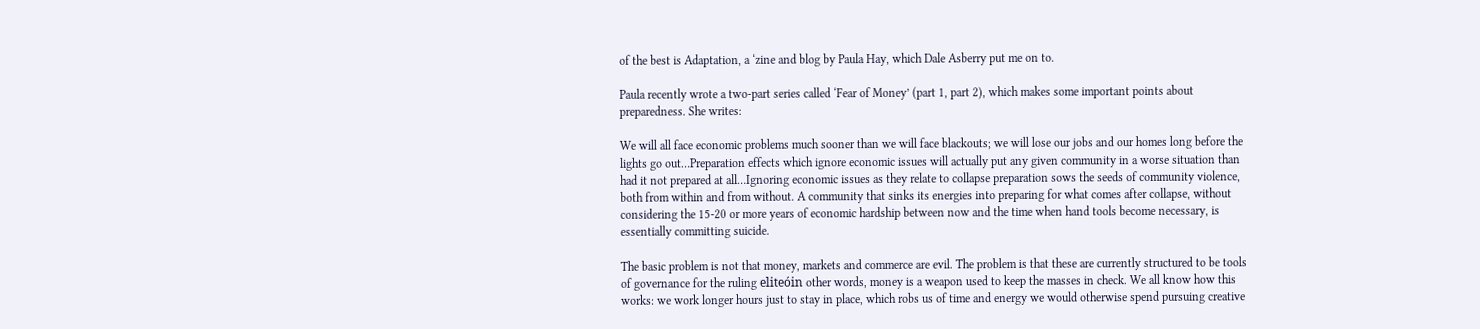of the best is Adaptation, a ‘zine and blog by Paula Hay, which Dale Asberry put me on to.

Paula recently wrote a two-part series called ‘Fear of Money’ (part 1, part 2), which makes some important points about preparedness. She writes:

We will all face economic problems much sooner than we will face blackouts; we will lose our jobs and our homes long before the lights go out…Preparation effects which ignore economic issues will actually put any given community in a worse situation than had it not prepared at all…Ignoring economic issues as they relate to collapse preparation sows the seeds of community violence, both from within and from without. A community that sinks its energies into preparing for what comes after collapse, without considering the 15-20 or more years of economic hardship between now and the time when hand tools become necessary, is essentially committing suicide.

The basic problem is not that money, markets and commerce are evil. The problem is that these are currently structured to be tools of governance for the ruling eliteóin other words, money is a weapon used to keep the masses in check. We all know how this works: we work longer hours just to stay in place, which robs us of time and energy we would otherwise spend pursuing creative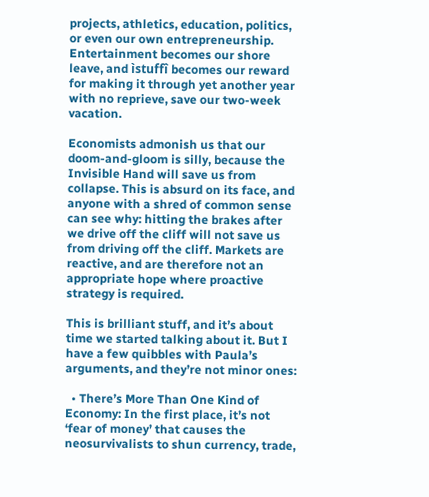projects, athletics, education, politics, or even our own entrepreneurship. Entertainment becomes our shore leave, and ìstuffî becomes our reward for making it through yet another year with no reprieve, save our two-week vacation.

Economists admonish us that our doom-and-gloom is silly, because the Invisible Hand will save us from collapse. This is absurd on its face, and anyone with a shred of common sense can see why: hitting the brakes after we drive off the cliff will not save us from driving off the cliff. Markets are reactive, and are therefore not an appropriate hope where proactive strategy is required.

This is brilliant stuff, and it’s about time we started talking about it. But I have a few quibbles with Paula’s arguments, and they’re not minor ones:

  • There’s More Than One Kind of Economy: In the first place, it’s not ‘fear of money’ that causes the neosurvivalists to shun currency, trade,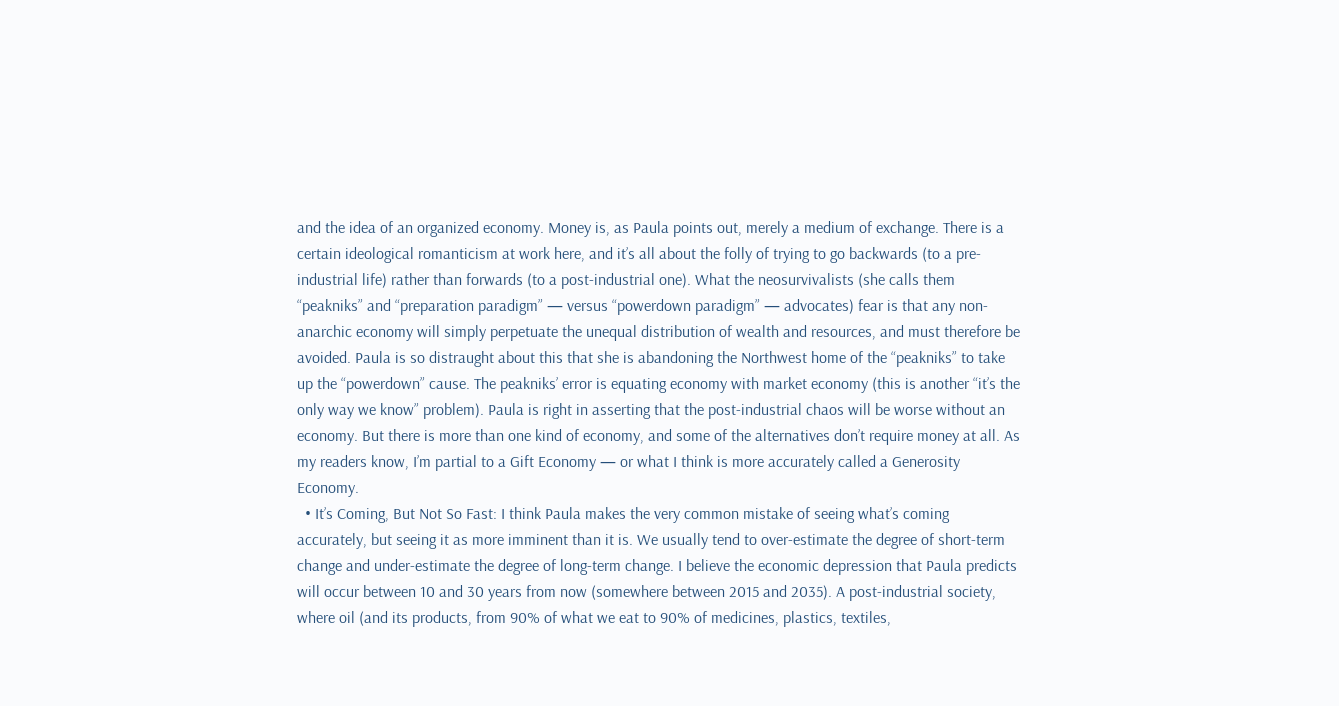and the idea of an organized economy. Money is, as Paula points out, merely a medium of exchange. There is a certain ideological romanticism at work here, and it’s all about the folly of trying to go backwards (to a pre-industrial life) rather than forwards (to a post-industrial one). What the neosurvivalists (she calls them “peakniks” and “preparation paradigm” — versus “powerdown paradigm” — advocates) fear is that any non-anarchic economy will simply perpetuate the unequal distribution of wealth and resources, and must therefore be avoided. Paula is so distraught about this that she is abandoning the Northwest home of the “peakniks” to take up the “powerdown” cause. The peakniks’ error is equating economy with market economy (this is another “it’s the only way we know” problem). Paula is right in asserting that the post-industrial chaos will be worse without an economy. But there is more than one kind of economy, and some of the alternatives don’t require money at all. As my readers know, I’m partial to a Gift Economy — or what I think is more accurately called a Generosity Economy.
  • It’s Coming, But Not So Fast: I think Paula makes the very common mistake of seeing what’s coming accurately, but seeing it as more imminent than it is. We usually tend to over-estimate the degree of short-term change and under-estimate the degree of long-term change. I believe the economic depression that Paula predicts will occur between 10 and 30 years from now (somewhere between 2015 and 2035). A post-industrial society, where oil (and its products, from 90% of what we eat to 90% of medicines, plastics, textiles,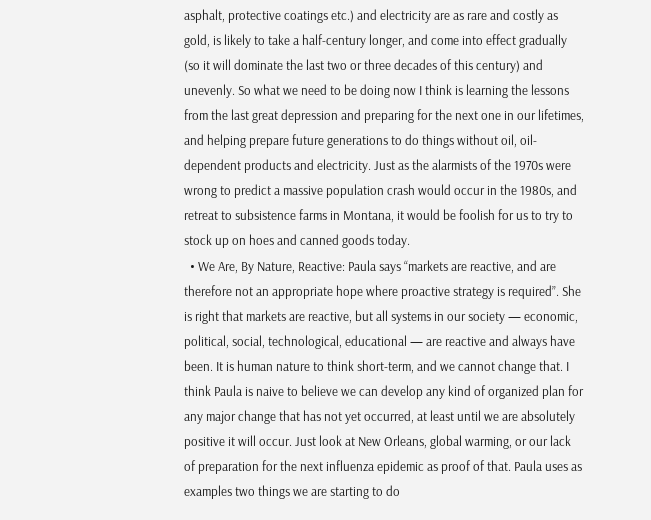asphalt, protective coatings etc.) and electricity are as rare and costly as gold, is likely to take a half-century longer, and come into effect gradually (so it will dominate the last two or three decades of this century) and unevenly. So what we need to be doing now I think is learning the lessons from the last great depression and preparing for the next one in our lifetimes, and helping prepare future generations to do things without oil, oil-dependent products and electricity. Just as the alarmists of the 1970s were wrong to predict a massive population crash would occur in the 1980s, and retreat to subsistence farms in Montana, it would be foolish for us to try to stock up on hoes and canned goods today.
  • We Are, By Nature, Reactive: Paula says “markets are reactive, and are therefore not an appropriate hope where proactive strategy is required”. She is right that markets are reactive, but all systems in our society — economic, political, social, technological, educational — are reactive and always have been. It is human nature to think short-term, and we cannot change that. I think Paula is naive to believe we can develop any kind of organized plan for any major change that has not yet occurred, at least until we are absolutely positive it will occur. Just look at New Orleans, global warming, or our lack of preparation for the next influenza epidemic as proof of that. Paula uses as examples two things we are starting to do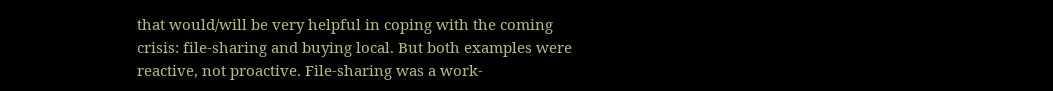that would/will be very helpful in coping with the coming crisis: file-sharing and buying local. But both examples were reactive, not proactive. File-sharing was a work-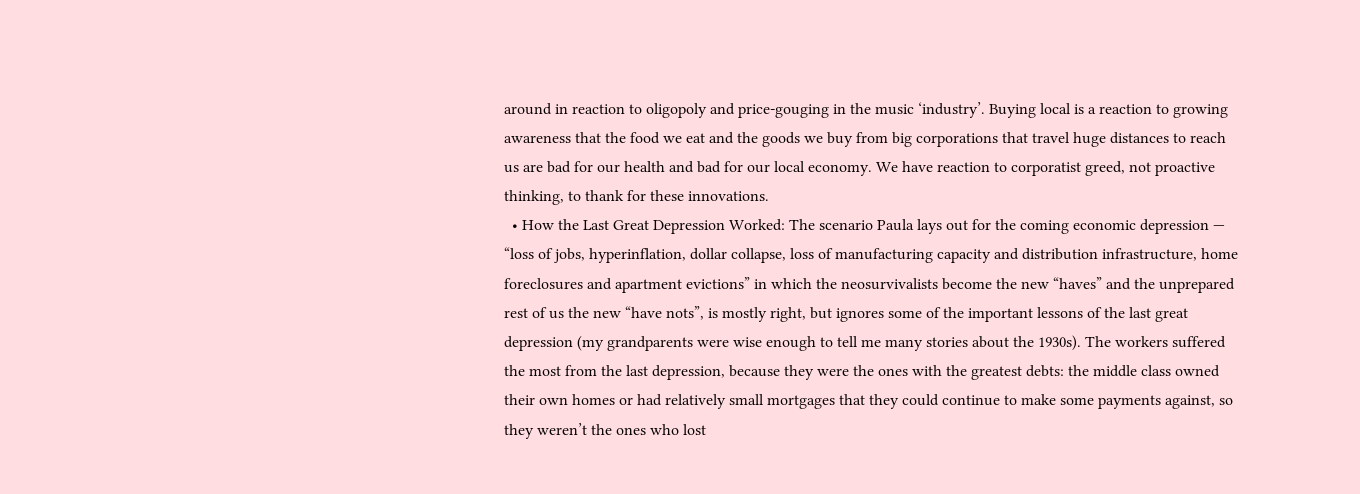around in reaction to oligopoly and price-gouging in the music ‘industry’. Buying local is a reaction to growing awareness that the food we eat and the goods we buy from big corporations that travel huge distances to reach us are bad for our health and bad for our local economy. We have reaction to corporatist greed, not proactive thinking, to thank for these innovations.
  • How the Last Great Depression Worked: The scenario Paula lays out for the coming economic depression — “loss of jobs, hyperinflation, dollar collapse, loss of manufacturing capacity and distribution infrastructure, home foreclosures and apartment evictions” in which the neosurvivalists become the new “haves” and the unprepared rest of us the new “have nots”, is mostly right, but ignores some of the important lessons of the last great depression (my grandparents were wise enough to tell me many stories about the 1930s). The workers suffered the most from the last depression, because they were the ones with the greatest debts: the middle class owned their own homes or had relatively small mortgages that they could continue to make some payments against, so they weren’t the ones who lost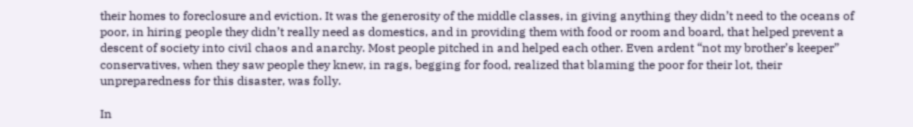their homes to foreclosure and eviction. It was the generosity of the middle classes, in giving anything they didn’t need to the oceans of poor, in hiring people they didn’t really need as domestics, and in providing them with food or room and board, that helped prevent a descent of society into civil chaos and anarchy. Most people pitched in and helped each other. Even ardent “not my brother’s keeper” conservatives, when they saw people they knew, in rags, begging for food, realized that blaming the poor for their lot, their unpreparedness for this disaster, was folly.

In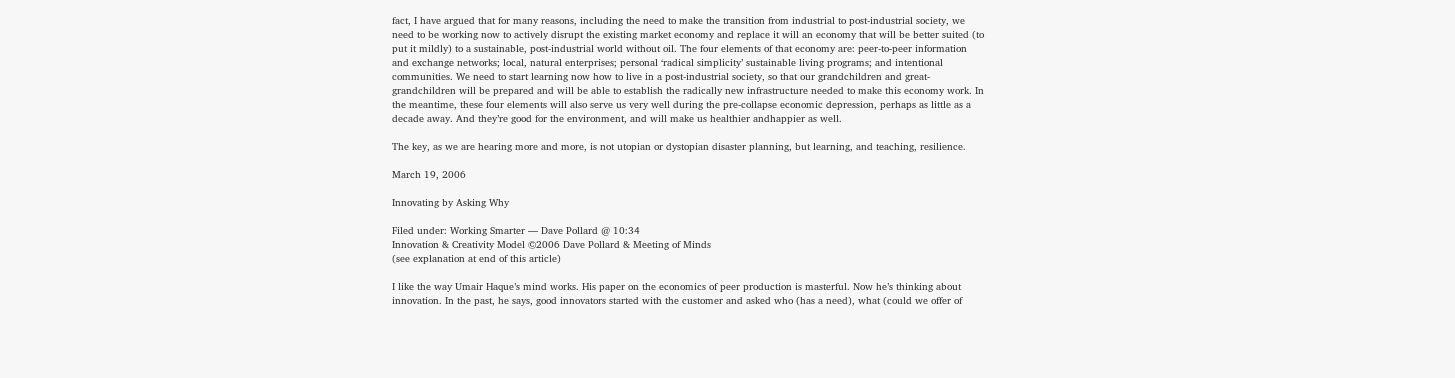fact, I have argued that for many reasons, including the need to make the transition from industrial to post-industrial society, we need to be working now to actively disrupt the existing market economy and replace it will an economy that will be better suited (to put it mildly) to a sustainable, post-industrial world without oil. The four elements of that economy are: peer-to-peer information and exchange networks; local, natural enterprises; personal ‘radical simplicity’ sustainable living programs; and intentional communities. We need to start learning now how to live in a post-industrial society, so that our grandchildren and great-grandchildren will be prepared and will be able to establish the radically new infrastructure needed to make this economy work. In the meantime, these four elements will also serve us very well during the pre-collapse economic depression, perhaps as little as a decade away. And they’re good for the environment, and will make us healthier andhappier as well.

The key, as we are hearing more and more, is not utopian or dystopian disaster planning, but learning, and teaching, resilience.

March 19, 2006

Innovating by Asking Why

Filed under: Working Smarter — Dave Pollard @ 10:34
Innovation & Creativity Model ©2006 Dave Pollard & Meeting of Minds
(see explanation at end of this article)

I like the way Umair Haque’s mind works. His paper on the economics of peer production is masterful. Now he’s thinking about innovation. In the past, he says, good innovators started with the customer and asked who (has a need), what (could we offer of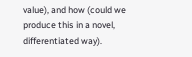value), and how (could we produce this in a novel, differentiated way).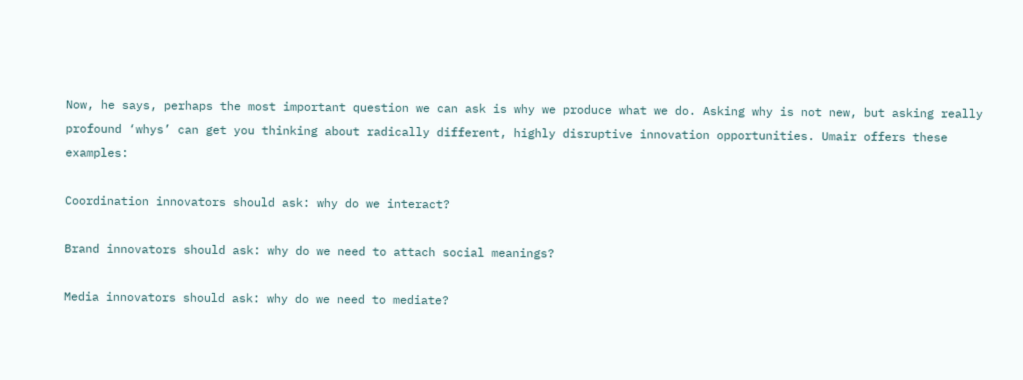Now, he says, perhaps the most important question we can ask is why we produce what we do. Asking why is not new, but asking really profound ‘whys’ can get you thinking about radically different, highly disruptive innovation opportunities. Umair offers these examples:

Coordination innovators should ask: why do we interact?

Brand innovators should ask: why do we need to attach social meanings?

Media innovators should ask: why do we need to mediate?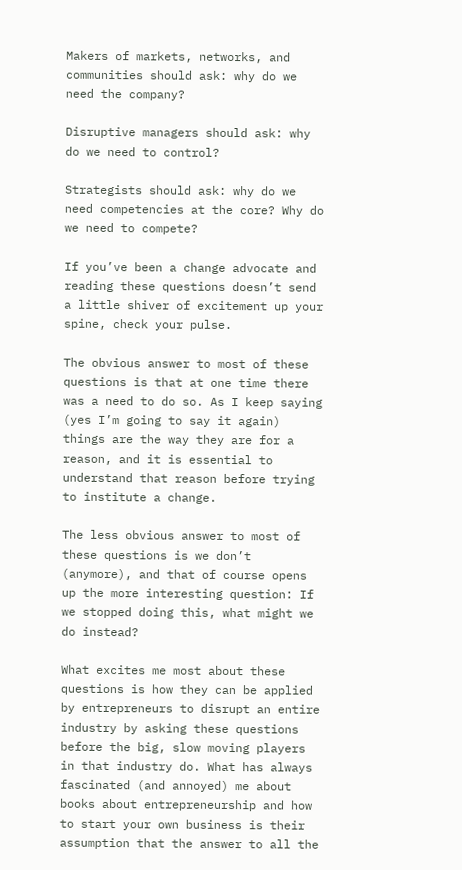Makers of markets, networks, and communities should ask: why do we need the company?

Disruptive managers should ask: why do we need to control?

Strategists should ask: why do we need competencies at the core? Why do we need to compete?

If you’ve been a change advocate and reading these questions doesn’t send a little shiver of excitement up your spine, check your pulse.

The obvious answer to most of these questions is that at one time there was a need to do so. As I keep saying (yes I’m going to say it again) things are the way they are for a reason, and it is essential to understand that reason before trying to institute a change.

The less obvious answer to most of these questions is we don’t (anymore), and that of course opens up the more interesting question: If we stopped doing this, what might we do instead?

What excites me most about these questions is how they can be applied by entrepreneurs to disrupt an entire industry by asking these questions before the big, slow moving players in that industry do. What has always fascinated (and annoyed) me about books about entrepreneurship and how to start your own business is their assumption that the answer to all the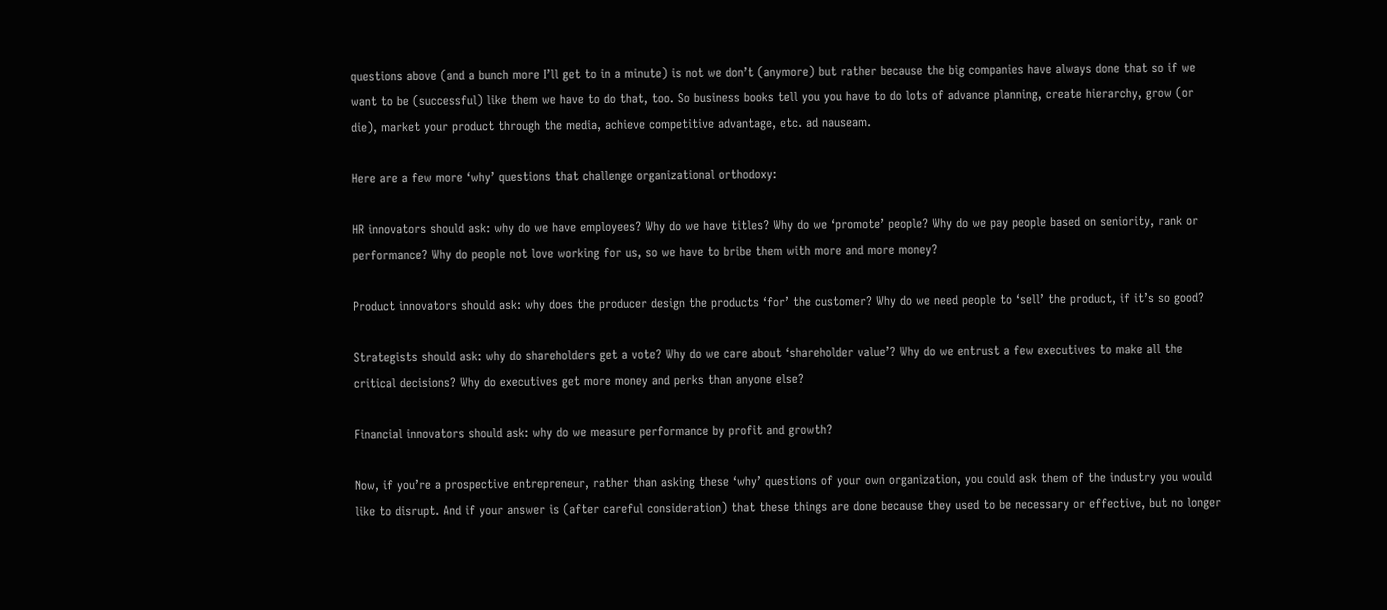questions above (and a bunch more I’ll get to in a minute) is not we don’t (anymore) but rather because the big companies have always done that so if we want to be (successful) like them we have to do that, too. So business books tell you you have to do lots of advance planning, create hierarchy, grow (or die), market your product through the media, achieve competitive advantage, etc. ad nauseam.

Here are a few more ‘why’ questions that challenge organizational orthodoxy:

HR innovators should ask: why do we have employees? Why do we have titles? Why do we ‘promote’ people? Why do we pay people based on seniority, rank or performance? Why do people not love working for us, so we have to bribe them with more and more money?

Product innovators should ask: why does the producer design the products ‘for’ the customer? Why do we need people to ‘sell’ the product, if it’s so good?

Strategists should ask: why do shareholders get a vote? Why do we care about ‘shareholder value’? Why do we entrust a few executives to make all the critical decisions? Why do executives get more money and perks than anyone else?

Financial innovators should ask: why do we measure performance by profit and growth?

Now, if you’re a prospective entrepreneur, rather than asking these ‘why’ questions of your own organization, you could ask them of the industry you would like to disrupt. And if your answer is (after careful consideration) that these things are done because they used to be necessary or effective, but no longer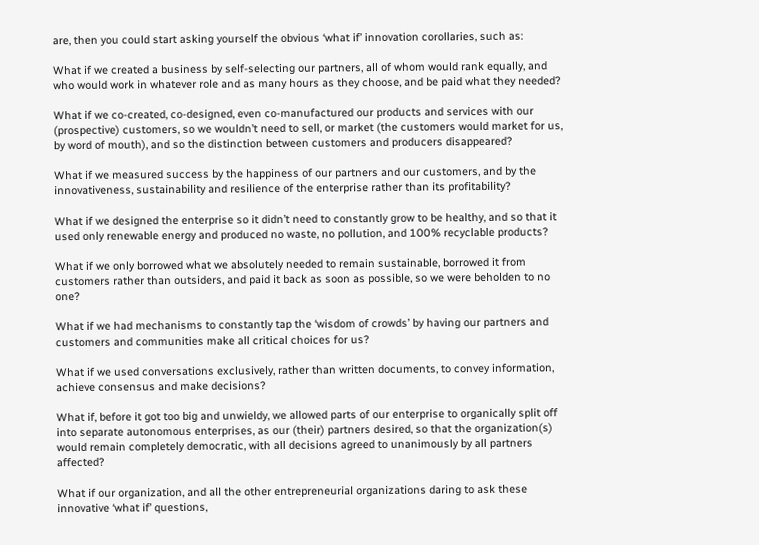are, then you could start asking yourself the obvious ‘what if’ innovation corollaries, such as:

What if we created a business by self-selecting our partners, all of whom would rank equally, and who would work in whatever role and as many hours as they choose, and be paid what they needed?

What if we co-created, co-designed, even co-manufactured our products and services with our (prospective) customers, so we wouldn’t need to sell, or market (the customers would market for us, by word of mouth), and so the distinction between customers and producers disappeared?

What if we measured success by the happiness of our partners and our customers, and by the innovativeness, sustainability and resilience of the enterprise rather than its profitability?

What if we designed the enterprise so it didn’t need to constantly grow to be healthy, and so that it used only renewable energy and produced no waste, no pollution, and 100% recyclable products?

What if we only borrowed what we absolutely needed to remain sustainable, borrowed it from customers rather than outsiders, and paid it back as soon as possible, so we were beholden to no one?

What if we had mechanisms to constantly tap the ‘wisdom of crowds’ by having our partners and customers and communities make all critical choices for us?

What if we used conversations exclusively, rather than written documents, to convey information, achieve consensus and make decisions?

What if, before it got too big and unwieldy, we allowed parts of our enterprise to organically split off into separate autonomous enterprises, as our (their) partners desired, so that the organization(s) would remain completely democratic, with all decisions agreed to unanimously by all partners affected?

What if our organization, and all the other entrepreneurial organizations daring to ask these innovative ‘what if’ questions,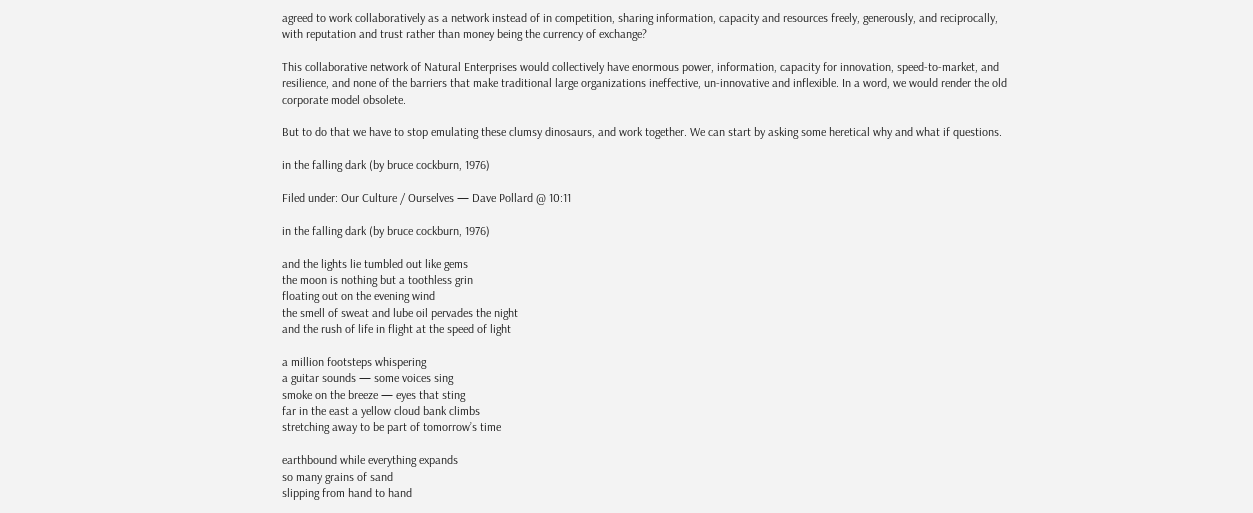agreed to work collaboratively as a network instead of in competition, sharing information, capacity and resources freely, generously, and reciprocally, with reputation and trust rather than money being the currency of exchange?

This collaborative network of Natural Enterprises would collectively have enormous power, information, capacity for innovation, speed-to-market, and resilience, and none of the barriers that make traditional large organizations ineffective, un-innovative and inflexible. In a word, we would render the old corporate model obsolete.

But to do that we have to stop emulating these clumsy dinosaurs, and work together. We can start by asking some heretical why and what if questions.

in the falling dark (by bruce cockburn, 1976)

Filed under: Our Culture / Ourselves — Dave Pollard @ 10:11

in the falling dark (by bruce cockburn, 1976)

and the lights lie tumbled out like gems
the moon is nothing but a toothless grin
floating out on the evening wind
the smell of sweat and lube oil pervades the night
and the rush of life in flight at the speed of light

a million footsteps whispering
a guitar sounds — some voices sing
smoke on the breeze — eyes that sting
far in the east a yellow cloud bank climbs
stretching away to be part of tomorrow’s time

earthbound while everything expands
so many grains of sand
slipping from hand to hand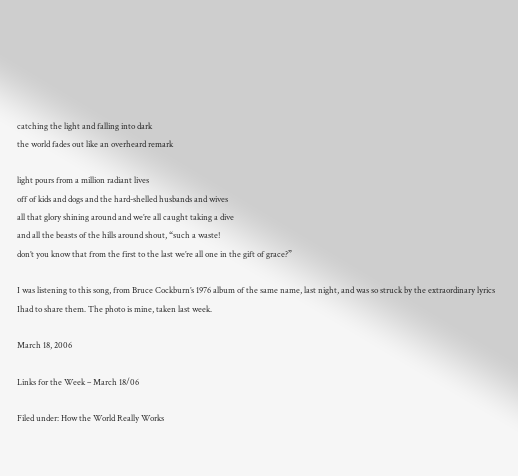catching the light and falling into dark
the world fades out like an overheard remark

light pours from a million radiant lives
off of kids and dogs and the hard-shelled husbands and wives
all that glory shining around and we’re all caught taking a dive
and all the beasts of the hills around shout, “such a waste!
don’t you know that from the first to the last we’re all one in the gift of grace?”

I was listening to this song, from Bruce Cockburn’s 1976 album of the same name, last night, and was so struck by the extraordinary lyrics Ihad to share them. The photo is mine, taken last week.

March 18, 2006

Links for the Week – March 18/06

Filed under: How the World Really Works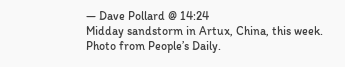— Dave Pollard @ 14:24
Midday sandstorm in Artux, China, this week. Photo from People’s Daily.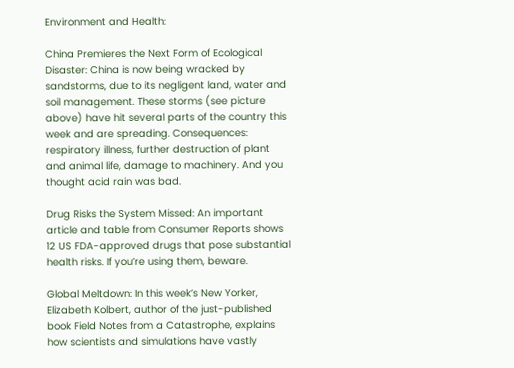Environment and Health:

China Premieres the Next Form of Ecological Disaster: China is now being wracked by sandstorms, due to its negligent land, water and soil management. These storms (see picture above) have hit several parts of the country this week and are spreading. Consequences: respiratory illness, further destruction of plant and animal life, damage to machinery. And you thought acid rain was bad.

Drug Risks the System Missed: An important article and table from Consumer Reports shows 12 US FDA-approved drugs that pose substantial health risks. If you’re using them, beware.

Global Meltdown: In this week’s New Yorker, Elizabeth Kolbert, author of the just-published book Field Notes from a Catastrophe, explains how scientists and simulations have vastly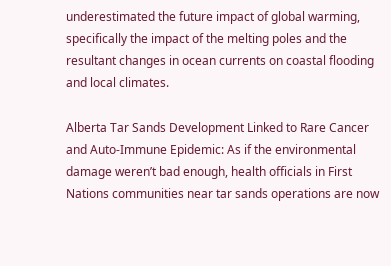underestimated the future impact of global warming, specifically the impact of the melting poles and the resultant changes in ocean currents on coastal flooding and local climates.

Alberta Tar Sands Development Linked to Rare Cancer and Auto-Immune Epidemic: As if the environmental damage weren’t bad enough, health officials in First Nations communities near tar sands operations are now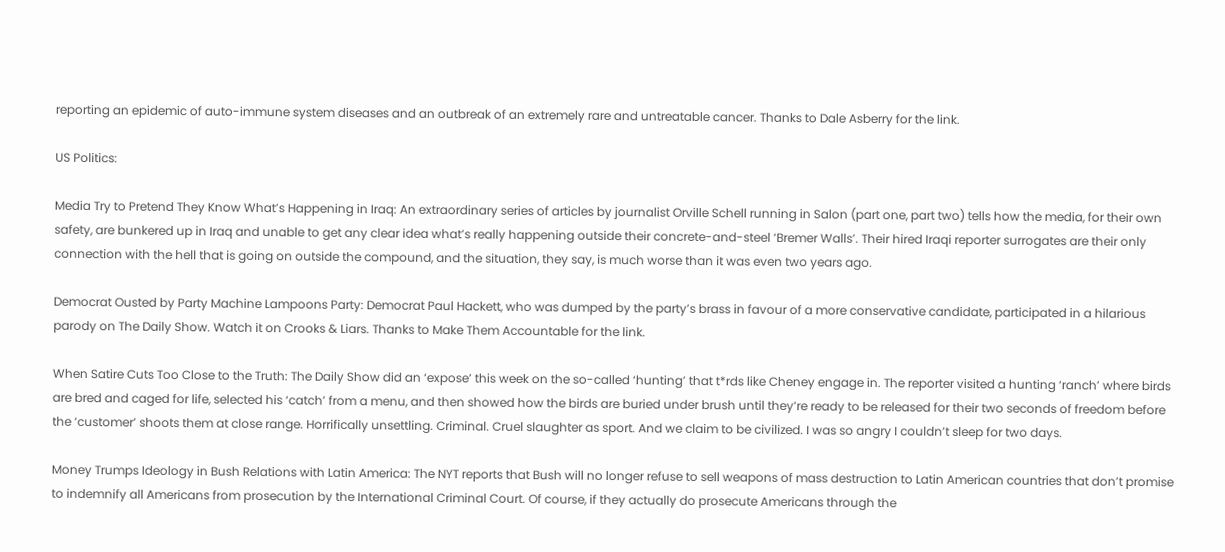reporting an epidemic of auto-immune system diseases and an outbreak of an extremely rare and untreatable cancer. Thanks to Dale Asberry for the link.

US Politics:

Media Try to Pretend They Know What’s Happening in Iraq: An extraordinary series of articles by journalist Orville Schell running in Salon (part one, part two) tells how the media, for their own safety, are bunkered up in Iraq and unable to get any clear idea what’s really happening outside their concrete-and-steel ‘Bremer Walls’. Their hired Iraqi reporter surrogates are their only connection with the hell that is going on outside the compound, and the situation, they say, is much worse than it was even two years ago.

Democrat Ousted by Party Machine Lampoons Party: Democrat Paul Hackett, who was dumped by the party’s brass in favour of a more conservative candidate, participated in a hilarious parody on The Daily Show. Watch it on Crooks & Liars. Thanks to Make Them Accountable for the link.

When Satire Cuts Too Close to the Truth: The Daily Show did an ‘expose’ this week on the so-called ‘hunting’ that t*rds like Cheney engage in. The reporter visited a hunting ‘ranch’ where birds are bred and caged for life, selected his ‘catch’ from a menu, and then showed how the birds are buried under brush until they’re ready to be released for their two seconds of freedom before the ‘customer’ shoots them at close range. Horrifically unsettling. Criminal. Cruel slaughter as sport. And we claim to be civilized. I was so angry I couldn’t sleep for two days.

Money Trumps Ideology in Bush Relations with Latin America: The NYT reports that Bush will no longer refuse to sell weapons of mass destruction to Latin American countries that don’t promise to indemnify all Americans from prosecution by the International Criminal Court. Of course, if they actually do prosecute Americans through the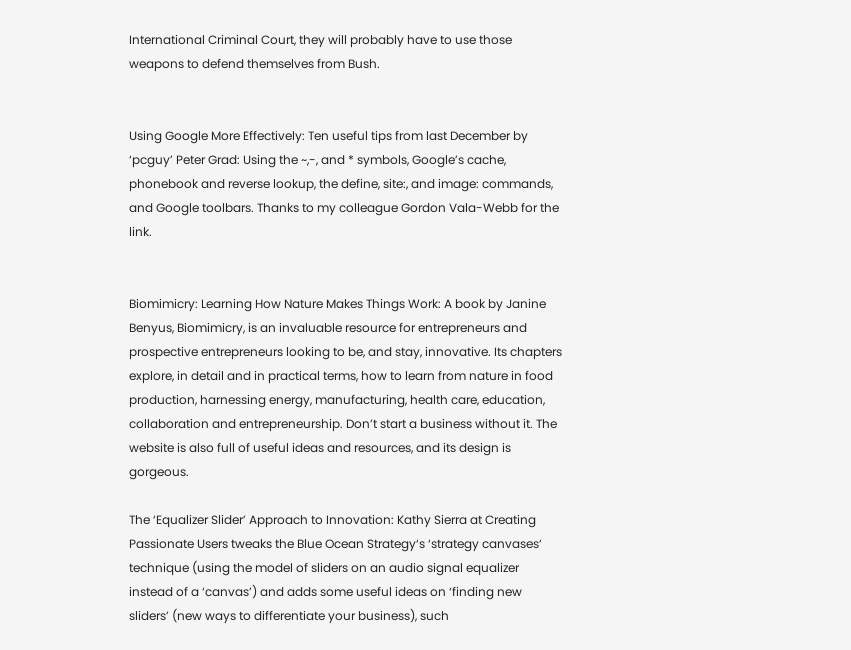International Criminal Court, they will probably have to use those weapons to defend themselves from Bush.


Using Google More Effectively: Ten useful tips from last December by ‘pcguy’ Peter Grad: Using the ~,-, and * symbols, Google’s cache, phonebook and reverse lookup, the define, site:, and image: commands, and Google toolbars. Thanks to my colleague Gordon Vala-Webb for the link.


Biomimicry: Learning How Nature Makes Things Work: A book by Janine Benyus, Biomimicry, is an invaluable resource for entrepreneurs and prospective entrepreneurs looking to be, and stay, innovative. Its chapters explore, in detail and in practical terms, how to learn from nature in food production, harnessing energy, manufacturing, health care, education, collaboration and entrepreneurship. Don’t start a business without it. The website is also full of useful ideas and resources, and its design is gorgeous.

The ‘Equalizer Slider’ Approach to Innovation: Kathy Sierra at Creating Passionate Users tweaks the Blue Ocean Strategy‘s ‘strategy canvases‘ technique (using the model of sliders on an audio signal equalizer instead of a ‘canvas’) and adds some useful ideas on ‘finding new sliders’ (new ways to differentiate your business), such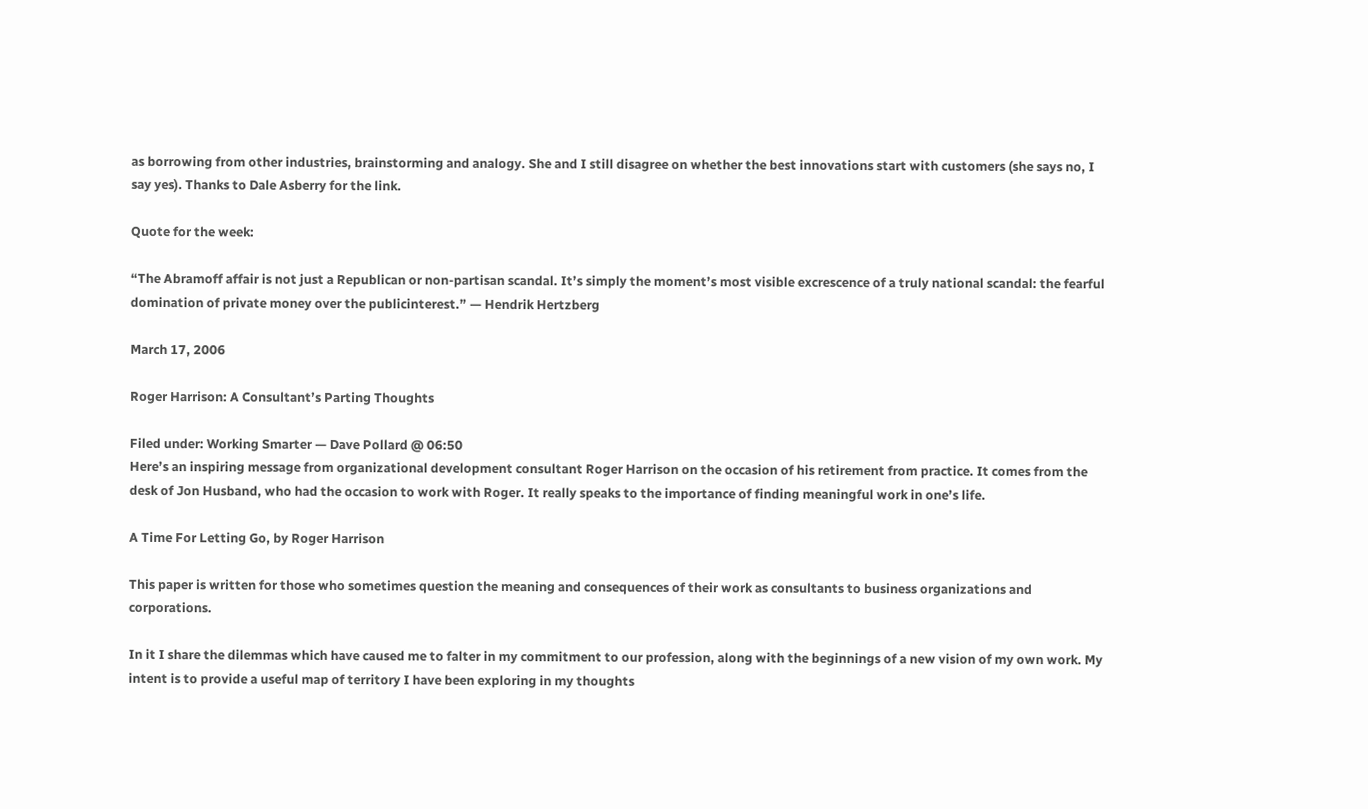as borrowing from other industries, brainstorming and analogy. She and I still disagree on whether the best innovations start with customers (she says no, I say yes). Thanks to Dale Asberry for the link.

Quote for the week:

“The Abramoff affair is not just a Republican or non-partisan scandal. It’s simply the moment’s most visible excrescence of a truly national scandal: the fearful domination of private money over the publicinterest.” — Hendrik Hertzberg

March 17, 2006

Roger Harrison: A Consultant’s Parting Thoughts

Filed under: Working Smarter — Dave Pollard @ 06:50
Here’s an inspiring message from organizational development consultant Roger Harrison on the occasion of his retirement from practice. It comes from the desk of Jon Husband, who had the occasion to work with Roger. It really speaks to the importance of finding meaningful work in one’s life.

A Time For Letting Go, by Roger Harrison

This paper is written for those who sometimes question the meaning and consequences of their work as consultants to business organizations and corporations.

In it I share the dilemmas which have caused me to falter in my commitment to our profession, along with the beginnings of a new vision of my own work. My intent is to provide a useful map of territory I have been exploring in my thoughts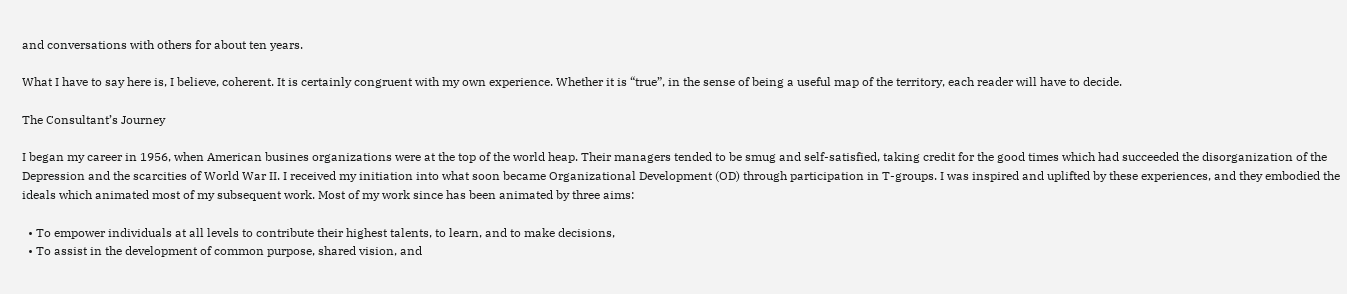and conversations with others for about ten years.

What I have to say here is, I believe, coherent. It is certainly congruent with my own experience. Whether it is “true”, in the sense of being a useful map of the territory, each reader will have to decide.

The Consultant’s Journey

I began my career in 1956, when American busines organizations were at the top of the world heap. Their managers tended to be smug and self-satisfied, taking credit for the good times which had succeeded the disorganization of the Depression and the scarcities of World War II. I received my initiation into what soon became Organizational Development (OD) through participation in T-groups. I was inspired and uplifted by these experiences, and they embodied the ideals which animated most of my subsequent work. Most of my work since has been animated by three aims:

  • To empower individuals at all levels to contribute their highest talents, to learn, and to make decisions,
  • To assist in the development of common purpose, shared vision, and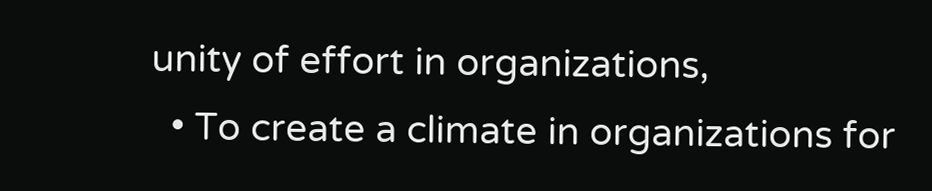unity of effort in organizations,
  • To create a climate in organizations for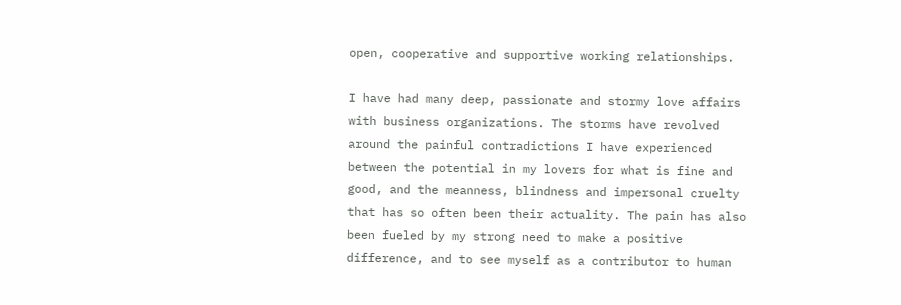open, cooperative and supportive working relationships.

I have had many deep, passionate and stormy love affairs with business organizations. The storms have revolved around the painful contradictions I have experienced between the potential in my lovers for what is fine and good, and the meanness, blindness and impersonal cruelty that has so often been their actuality. The pain has also been fueled by my strong need to make a positive difference, and to see myself as a contributor to human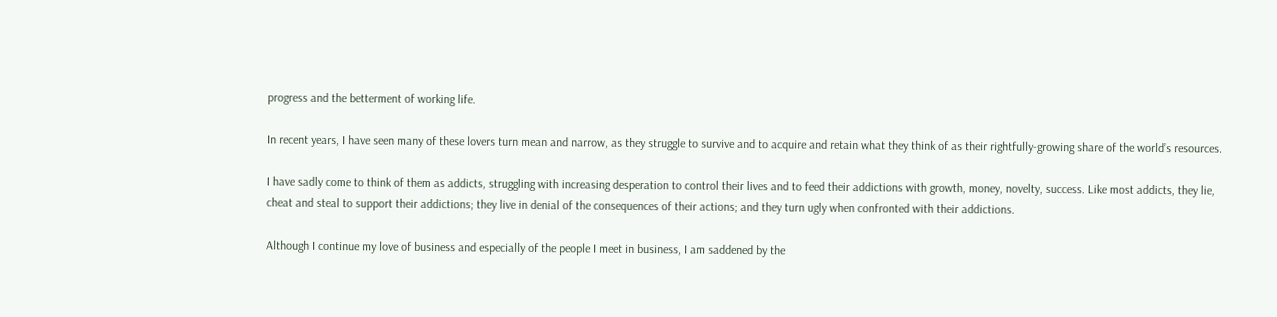progress and the betterment of working life.

In recent years, I have seen many of these lovers turn mean and narrow, as they struggle to survive and to acquire and retain what they think of as their rightfully-growing share of the world’s resources.

I have sadly come to think of them as addicts, struggling with increasing desperation to control their lives and to feed their addictions with growth, money, novelty, success. Like most addicts, they lie, cheat and steal to support their addictions; they live in denial of the consequences of their actions; and they turn ugly when confronted with their addictions.

Although I continue my love of business and especially of the people I meet in business, I am saddened by the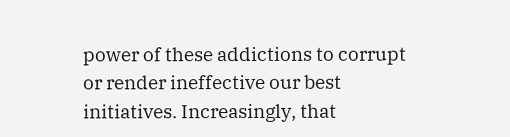power of these addictions to corrupt or render ineffective our best initiatives. Increasingly, that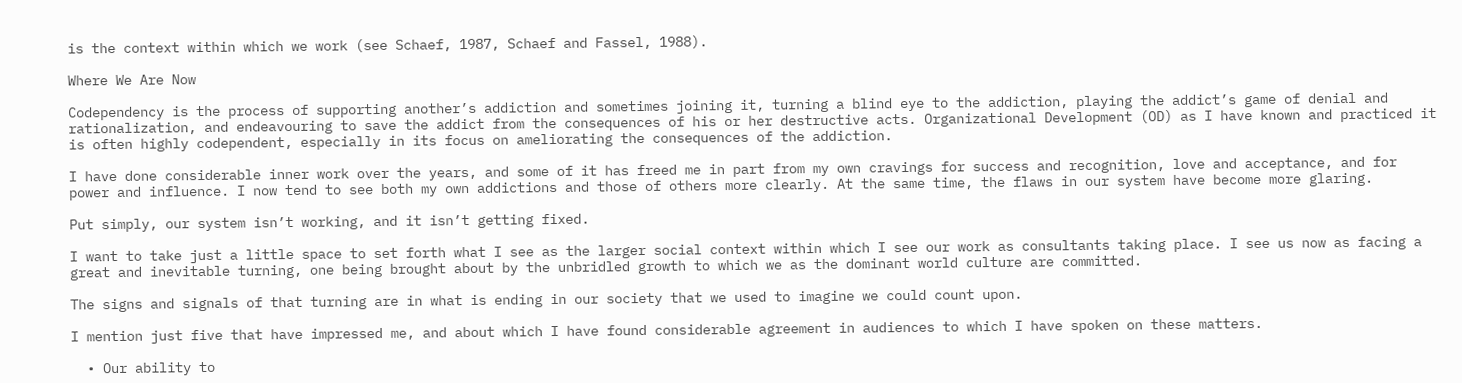is the context within which we work (see Schaef, 1987, Schaef and Fassel, 1988).

Where We Are Now

Codependency is the process of supporting another’s addiction and sometimes joining it, turning a blind eye to the addiction, playing the addict’s game of denial and rationalization, and endeavouring to save the addict from the consequences of his or her destructive acts. Organizational Development (OD) as I have known and practiced it is often highly codependent, especially in its focus on ameliorating the consequences of the addiction.

I have done considerable inner work over the years, and some of it has freed me in part from my own cravings for success and recognition, love and acceptance, and for power and influence. I now tend to see both my own addictions and those of others more clearly. At the same time, the flaws in our system have become more glaring.

Put simply, our system isn’t working, and it isn’t getting fixed.

I want to take just a little space to set forth what I see as the larger social context within which I see our work as consultants taking place. I see us now as facing a great and inevitable turning, one being brought about by the unbridled growth to which we as the dominant world culture are committed.

The signs and signals of that turning are in what is ending in our society that we used to imagine we could count upon.

I mention just five that have impressed me, and about which I have found considerable agreement in audiences to which I have spoken on these matters.

  • Our ability to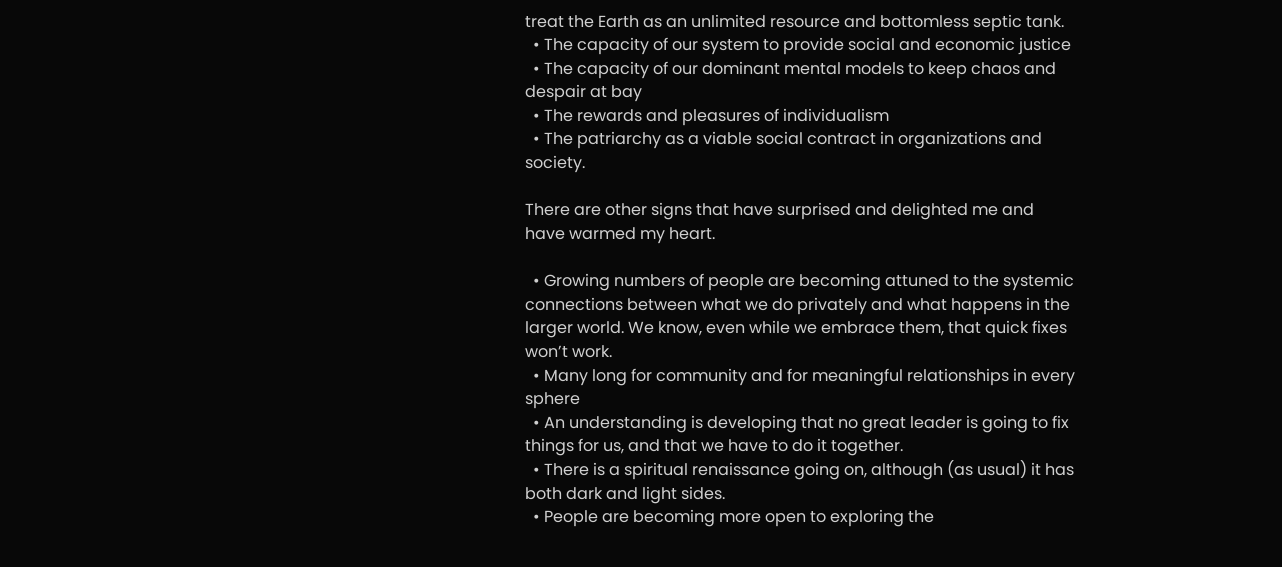treat the Earth as an unlimited resource and bottomless septic tank.
  • The capacity of our system to provide social and economic justice
  • The capacity of our dominant mental models to keep chaos and despair at bay
  • The rewards and pleasures of individualism
  • The patriarchy as a viable social contract in organizations and society.

There are other signs that have surprised and delighted me and have warmed my heart.

  • Growing numbers of people are becoming attuned to the systemic connections between what we do privately and what happens in the larger world. We know, even while we embrace them, that quick fixes won’t work.
  • Many long for community and for meaningful relationships in every sphere
  • An understanding is developing that no great leader is going to fix things for us, and that we have to do it together.
  • There is a spiritual renaissance going on, although (as usual) it has both dark and light sides.
  • People are becoming more open to exploring the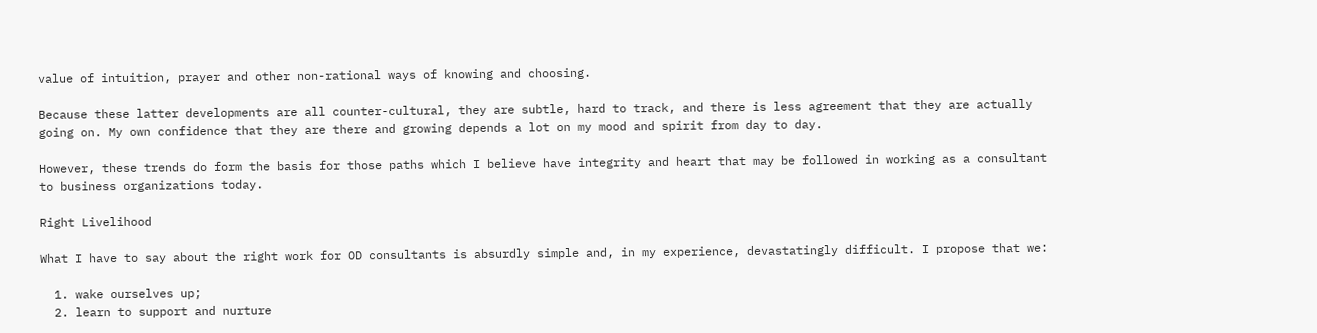value of intuition, prayer and other non-rational ways of knowing and choosing.

Because these latter developments are all counter-cultural, they are subtle, hard to track, and there is less agreement that they are actually going on. My own confidence that they are there and growing depends a lot on my mood and spirit from day to day.

However, these trends do form the basis for those paths which I believe have integrity and heart that may be followed in working as a consultant to business organizations today.

Right Livelihood

What I have to say about the right work for OD consultants is absurdly simple and, in my experience, devastatingly difficult. I propose that we:

  1. wake ourselves up;
  2. learn to support and nurture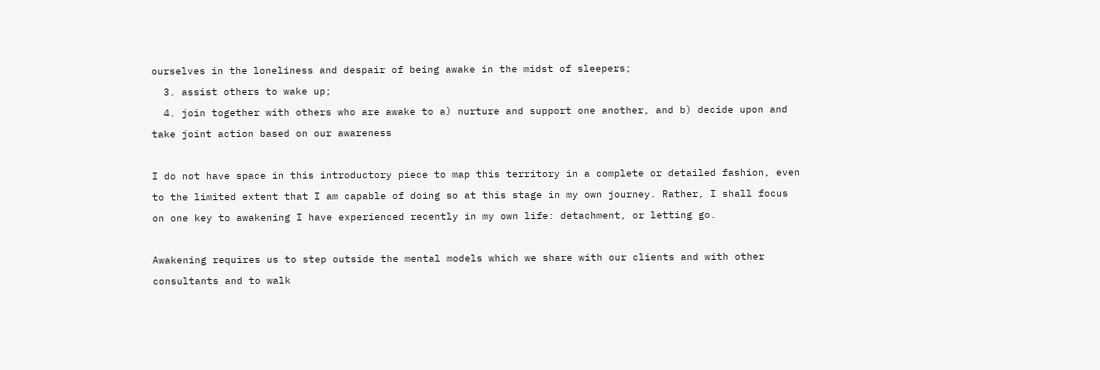ourselves in the loneliness and despair of being awake in the midst of sleepers;
  3. assist others to wake up;
  4. join together with others who are awake to a) nurture and support one another, and b) decide upon and take joint action based on our awareness

I do not have space in this introductory piece to map this territory in a complete or detailed fashion, even to the limited extent that I am capable of doing so at this stage in my own journey. Rather, I shall focus on one key to awakening I have experienced recently in my own life: detachment, or letting go.

Awakening requires us to step outside the mental models which we share with our clients and with other consultants and to walk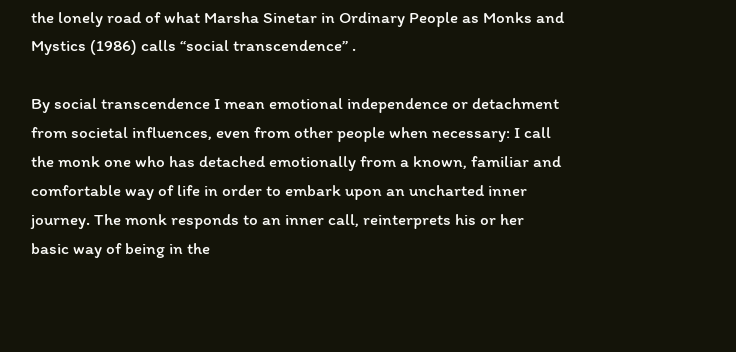the lonely road of what Marsha Sinetar in Ordinary People as Monks and Mystics (1986) calls “social transcendence” .

By social transcendence I mean emotional independence or detachment from societal influences, even from other people when necessary: I call the monk one who has detached emotionally from a known, familiar and comfortable way of life in order to embark upon an uncharted inner journey. The monk responds to an inner call, reinterprets his or her basic way of being in the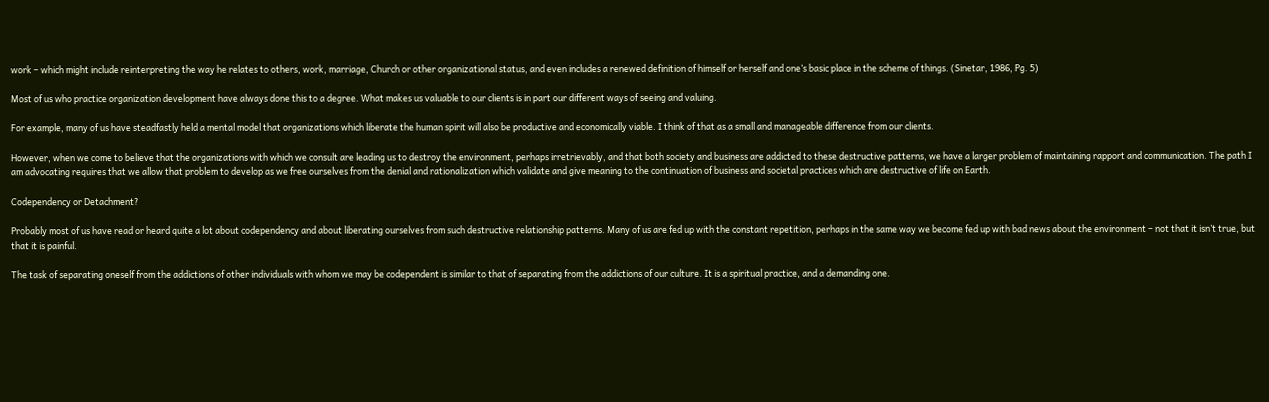work – which might include reinterpreting the way he relates to others, work, marriage, Church or other organizational status, and even includes a renewed definition of himself or herself and one’s basic place in the scheme of things. (Sinetar, 1986, Pg. 5)

Most of us who practice organization development have always done this to a degree. What makes us valuable to our clients is in part our different ways of seeing and valuing.

For example, many of us have steadfastly held a mental model that organizations which liberate the human spirit will also be productive and economically viable. I think of that as a small and manageable difference from our clients.

However, when we come to believe that the organizations with which we consult are leading us to destroy the environment, perhaps irretrievably, and that both society and business are addicted to these destructive patterns, we have a larger problem of maintaining rapport and communication. The path I am advocating requires that we allow that problem to develop as we free ourselves from the denial and rationalization which validate and give meaning to the continuation of business and societal practices which are destructive of life on Earth.

Codependency or Detachment?

Probably most of us have read or heard quite a lot about codependency and about liberating ourselves from such destructive relationship patterns. Many of us are fed up with the constant repetition, perhaps in the same way we become fed up with bad news about the environment – not that it isn’t true, but that it is painful.

The task of separating oneself from the addictions of other individuals with whom we may be codependent is similar to that of separating from the addictions of our culture. It is a spiritual practice, and a demanding one.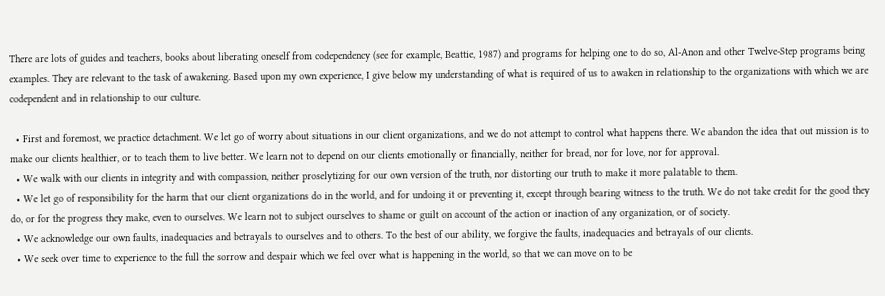There are lots of guides and teachers, books about liberating oneself from codependency (see for example, Beattie, 1987) and programs for helping one to do so, Al-Anon and other Twelve-Step programs being examples. They are relevant to the task of awakening. Based upon my own experience, I give below my understanding of what is required of us to awaken in relationship to the organizations with which we are codependent and in relationship to our culture.

  • First and foremost, we practice detachment. We let go of worry about situations in our client organizations, and we do not attempt to control what happens there. We abandon the idea that out mission is to make our clients healthier, or to teach them to live better. We learn not to depend on our clients emotionally or financially, neither for bread, nor for love, nor for approval.
  • We walk with our clients in integrity and with compassion, neither proselytizing for our own version of the truth, nor distorting our truth to make it more palatable to them.
  • We let go of responsibility for the harm that our client organizations do in the world, and for undoing it or preventing it, except through bearing witness to the truth. We do not take credit for the good they do, or for the progress they make, even to ourselves. We learn not to subject ourselves to shame or guilt on account of the action or inaction of any organization, or of society.
  • We acknowledge our own faults, inadequacies and betrayals to ourselves and to others. To the best of our ability, we forgive the faults, inadequacies and betrayals of our clients.
  • We seek over time to experience to the full the sorrow and despair which we feel over what is happening in the world, so that we can move on to be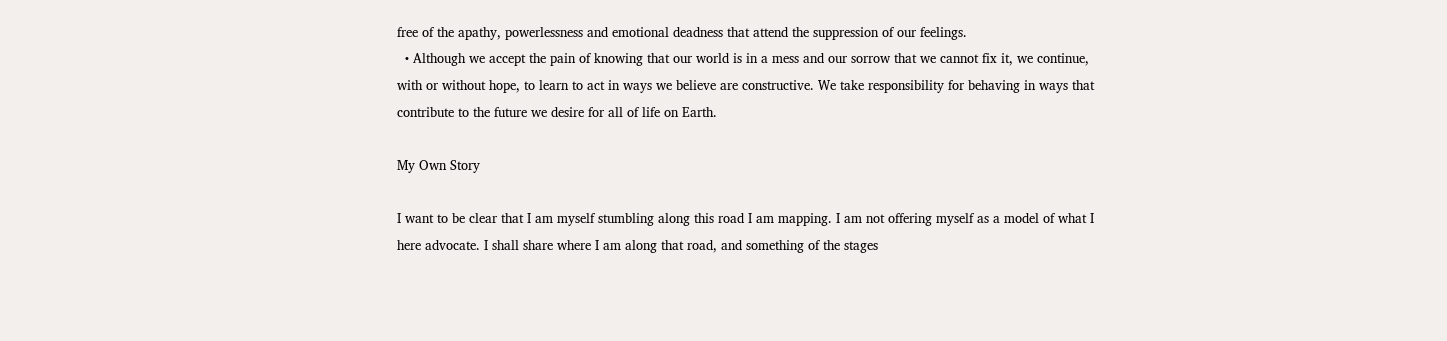free of the apathy, powerlessness and emotional deadness that attend the suppression of our feelings.
  • Although we accept the pain of knowing that our world is in a mess and our sorrow that we cannot fix it, we continue, with or without hope, to learn to act in ways we believe are constructive. We take responsibility for behaving in ways that contribute to the future we desire for all of life on Earth.

My Own Story

I want to be clear that I am myself stumbling along this road I am mapping. I am not offering myself as a model of what I here advocate. I shall share where I am along that road, and something of the stages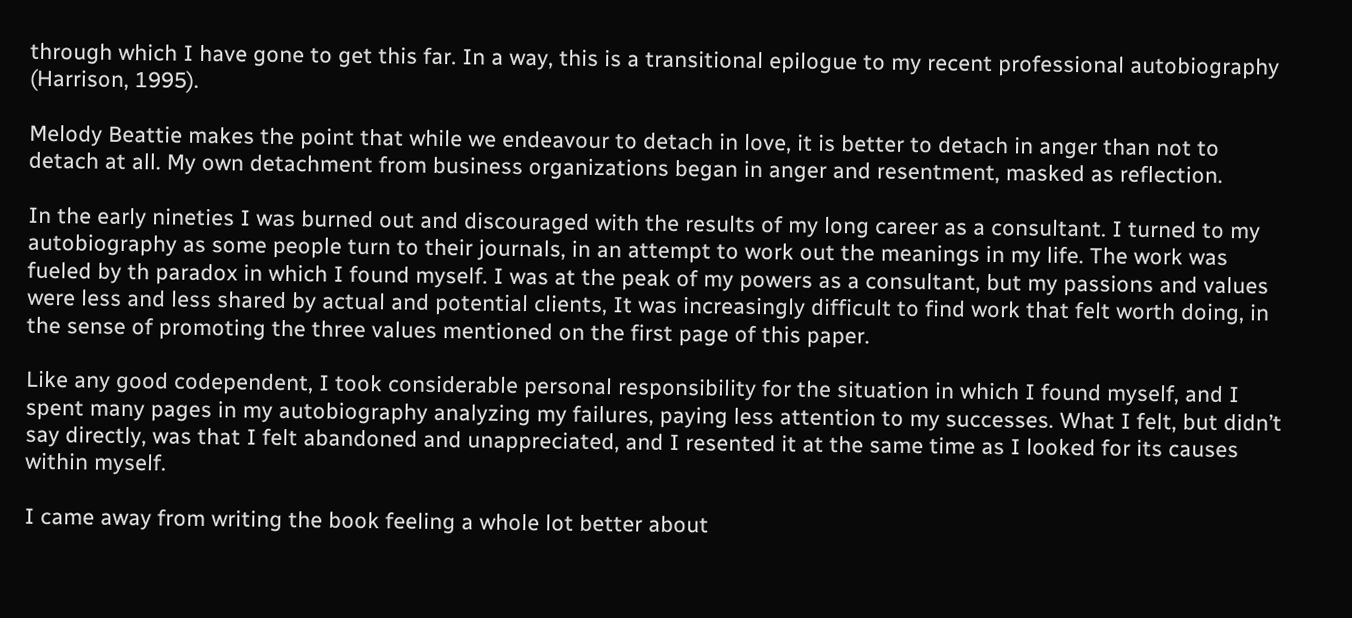through which I have gone to get this far. In a way, this is a transitional epilogue to my recent professional autobiography (Harrison, 1995).

Melody Beattie makes the point that while we endeavour to detach in love, it is better to detach in anger than not to detach at all. My own detachment from business organizations began in anger and resentment, masked as reflection.

In the early nineties I was burned out and discouraged with the results of my long career as a consultant. I turned to my autobiography as some people turn to their journals, in an attempt to work out the meanings in my life. The work was fueled by th paradox in which I found myself. I was at the peak of my powers as a consultant, but my passions and values were less and less shared by actual and potential clients, It was increasingly difficult to find work that felt worth doing, in the sense of promoting the three values mentioned on the first page of this paper.

Like any good codependent, I took considerable personal responsibility for the situation in which I found myself, and I spent many pages in my autobiography analyzing my failures, paying less attention to my successes. What I felt, but didn’t say directly, was that I felt abandoned and unappreciated, and I resented it at the same time as I looked for its causes within myself.

I came away from writing the book feeling a whole lot better about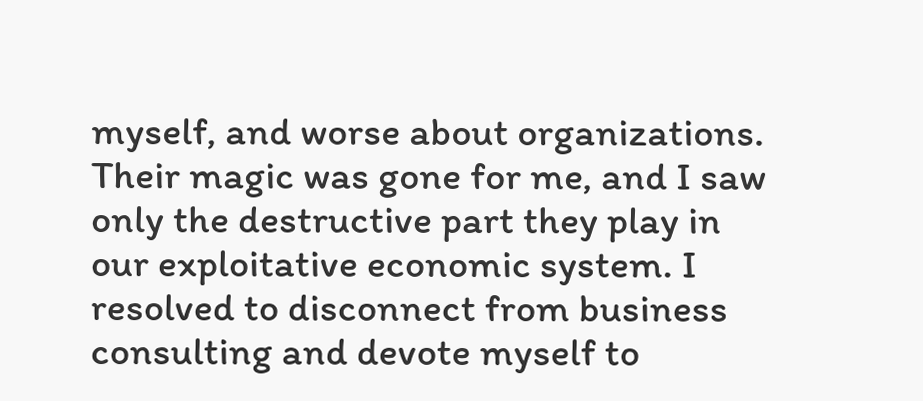myself, and worse about organizations. Their magic was gone for me, and I saw only the destructive part they play in our exploitative economic system. I resolved to disconnect from business consulting and devote myself to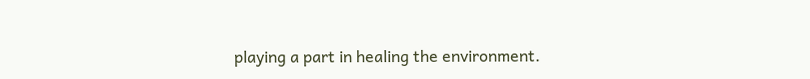playing a part in healing the environment.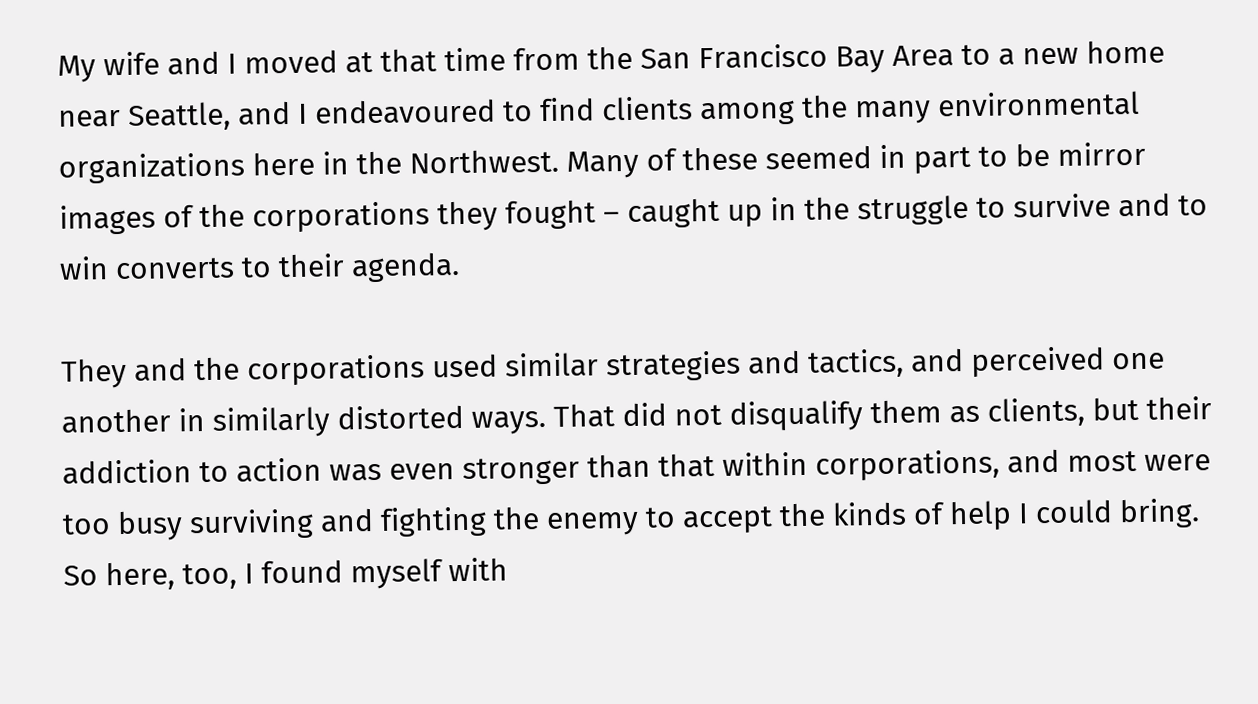My wife and I moved at that time from the San Francisco Bay Area to a new home near Seattle, and I endeavoured to find clients among the many environmental organizations here in the Northwest. Many of these seemed in part to be mirror images of the corporations they fought – caught up in the struggle to survive and to win converts to their agenda.

They and the corporations used similar strategies and tactics, and perceived one another in similarly distorted ways. That did not disqualify them as clients, but their addiction to action was even stronger than that within corporations, and most were too busy surviving and fighting the enemy to accept the kinds of help I could bring. So here, too, I found myself with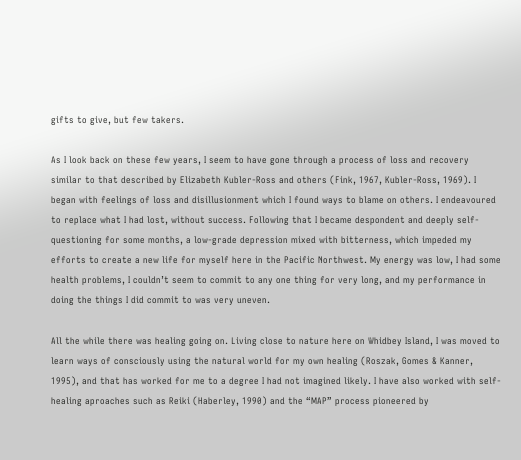gifts to give, but few takers.

As I look back on these few years, I seem to have gone through a process of loss and recovery similar to that described by Elizabeth Kubler-Ross and others (Fink, 1967, Kubler-Ross, 1969). I began with feelings of loss and disillusionment which I found ways to blame on others. I endeavoured to replace what I had lost, without success. Following that I became despondent and deeply self-questioning for some months, a low-grade depression mixed with bitterness, which impeded my efforts to create a new life for myself here in the Pacific Northwest. My energy was low, I had some health problems, I couldn’t seem to commit to any one thing for very long, and my performance in doing the things I did commit to was very uneven.

All the while there was healing going on. Living close to nature here on Whidbey Island, I was moved to learn ways of consciously using the natural world for my own healing (Roszak, Gomes & Kanner, 1995), and that has worked for me to a degree I had not imagined likely. I have also worked with self-healing aproaches such as Reiki (Haberley, 1990) and the “MAP” process pioneered by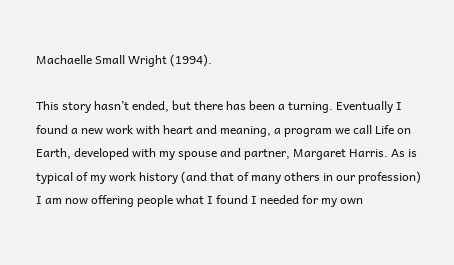Machaelle Small Wright (1994).

This story hasn’t ended, but there has been a turning. Eventually I found a new work with heart and meaning, a program we call Life on Earth, developed with my spouse and partner, Margaret Harris. As is typical of my work history (and that of many others in our profession) I am now offering people what I found I needed for my own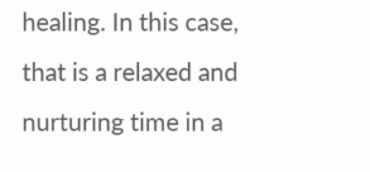healing. In this case, that is a relaxed and nurturing time in a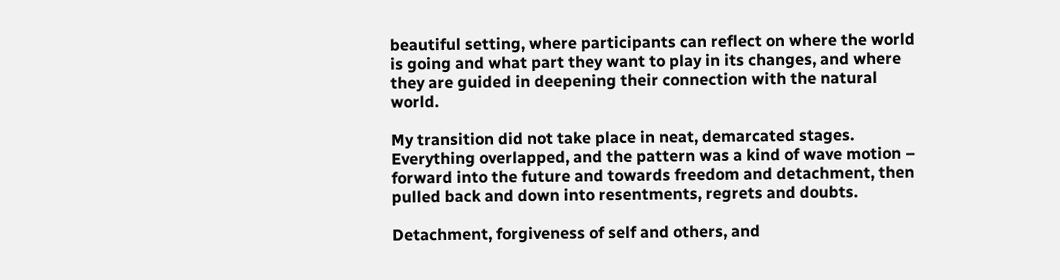beautiful setting, where participants can reflect on where the world is going and what part they want to play in its changes, and where they are guided in deepening their connection with the natural world.

My transition did not take place in neat, demarcated stages. Everything overlapped, and the pattern was a kind of wave motion – forward into the future and towards freedom and detachment, then pulled back and down into resentments, regrets and doubts.

Detachment, forgiveness of self and others, and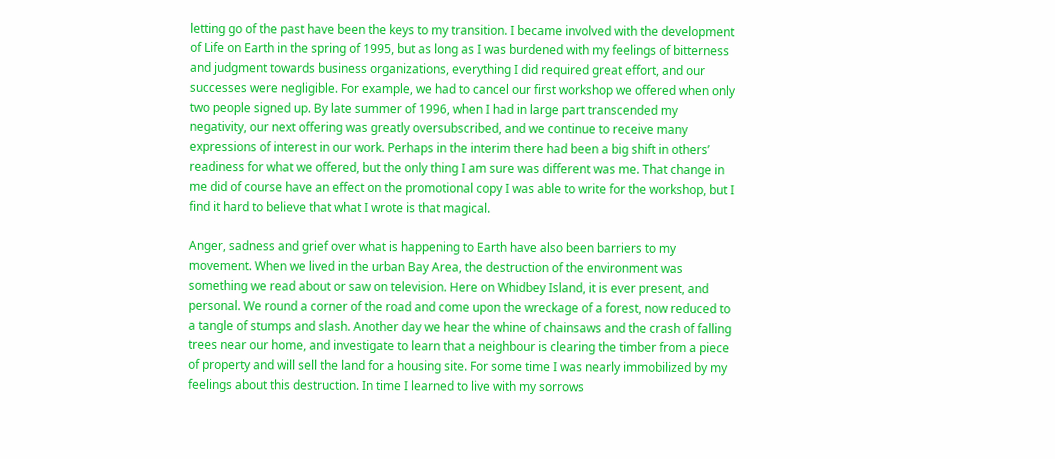letting go of the past have been the keys to my transition. I became involved with the development of Life on Earth in the spring of 1995, but as long as I was burdened with my feelings of bitterness and judgment towards business organizations, everything I did required great effort, and our successes were negligible. For example, we had to cancel our first workshop we offered when only two people signed up. By late summer of 1996, when I had in large part transcended my negativity, our next offering was greatly oversubscribed, and we continue to receive many expressions of interest in our work. Perhaps in the interim there had been a big shift in others’ readiness for what we offered, but the only thing I am sure was different was me. That change in me did of course have an effect on the promotional copy I was able to write for the workshop, but I find it hard to believe that what I wrote is that magical.

Anger, sadness and grief over what is happening to Earth have also been barriers to my movement. When we lived in the urban Bay Area, the destruction of the environment was something we read about or saw on television. Here on Whidbey Island, it is ever present, and personal. We round a corner of the road and come upon the wreckage of a forest, now reduced to a tangle of stumps and slash. Another day we hear the whine of chainsaws and the crash of falling trees near our home, and investigate to learn that a neighbour is clearing the timber from a piece of property and will sell the land for a housing site. For some time I was nearly immobilized by my feelings about this destruction. In time I learned to live with my sorrows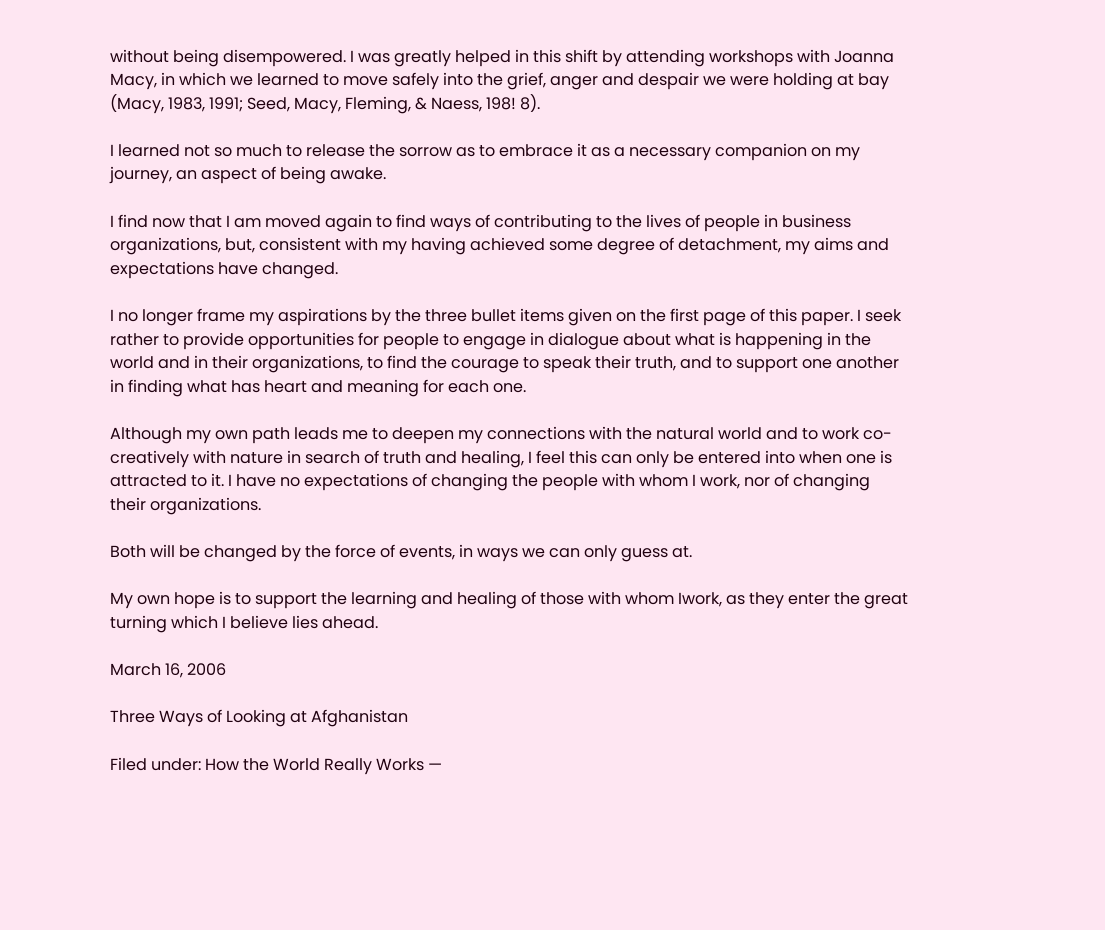without being disempowered. I was greatly helped in this shift by attending workshops with Joanna Macy, in which we learned to move safely into the grief, anger and despair we were holding at bay (Macy, 1983, 1991; Seed, Macy, Fleming, & Naess, 198! 8).

I learned not so much to release the sorrow as to embrace it as a necessary companion on my journey, an aspect of being awake.

I find now that I am moved again to find ways of contributing to the lives of people in business organizations, but, consistent with my having achieved some degree of detachment, my aims and expectations have changed.

I no longer frame my aspirations by the three bullet items given on the first page of this paper. I seek rather to provide opportunities for people to engage in dialogue about what is happening in the world and in their organizations, to find the courage to speak their truth, and to support one another in finding what has heart and meaning for each one.

Although my own path leads me to deepen my connections with the natural world and to work co-creatively with nature in search of truth and healing, I feel this can only be entered into when one is attracted to it. I have no expectations of changing the people with whom I work, nor of changing their organizations.

Both will be changed by the force of events, in ways we can only guess at.

My own hope is to support the learning and healing of those with whom Iwork, as they enter the great turning which I believe lies ahead.

March 16, 2006

Three Ways of Looking at Afghanistan

Filed under: How the World Really Works —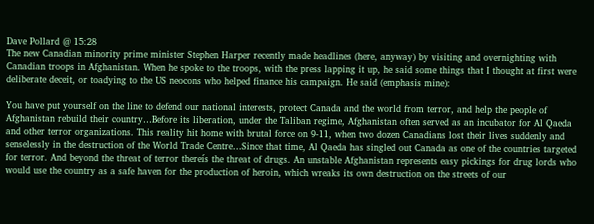Dave Pollard @ 15:28
The new Canadian minority prime minister Stephen Harper recently made headlines (here, anyway) by visiting and overnighting with Canadian troops in Afghanistan. When he spoke to the troops, with the press lapping it up, he said some things that I thought at first were deliberate deceit, or toadying to the US neocons who helped finance his campaign. He said (emphasis mine):

You have put yourself on the line to defend our national interests, protect Canada and the world from terror, and help the people of Afghanistan rebuild their country…Before its liberation, under the Taliban regime, Afghanistan often served as an incubator for Al Qaeda and other terror organizations. This reality hit home with brutal force on 9-11, when two dozen Canadians lost their lives suddenly and senselessly in the destruction of the World Trade Centre…Since that time, Al Qaeda has singled out Canada as one of the countries targeted for terror. And beyond the threat of terror thereís the threat of drugs. An unstable Afghanistan represents easy pickings for drug lords who would use the country as a safe haven for the production of heroin, which wreaks its own destruction on the streets of our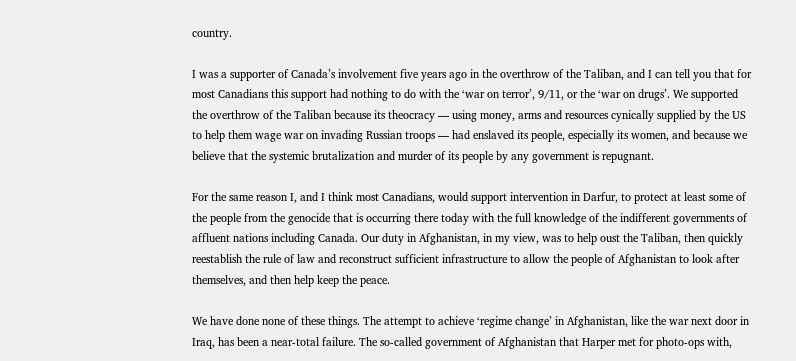country.

I was a supporter of Canada’s involvement five years ago in the overthrow of the Taliban, and I can tell you that for most Canadians this support had nothing to do with the ‘war on terror’, 9/11, or the ‘war on drugs’. We supported the overthrow of the Taliban because its theocracy — using money, arms and resources cynically supplied by the US to help them wage war on invading Russian troops — had enslaved its people, especially its women, and because we believe that the systemic brutalization and murder of its people by any government is repugnant.

For the same reason I, and I think most Canadians, would support intervention in Darfur, to protect at least some of the people from the genocide that is occurring there today with the full knowledge of the indifferent governments of affluent nations including Canada. Our duty in Afghanistan, in my view, was to help oust the Taliban, then quickly reestablish the rule of law and reconstruct sufficient infrastructure to allow the people of Afghanistan to look after themselves, and then help keep the peace.

We have done none of these things. The attempt to achieve ‘regime change’ in Afghanistan, like the war next door in Iraq, has been a near-total failure. The so-called government of Afghanistan that Harper met for photo-ops with,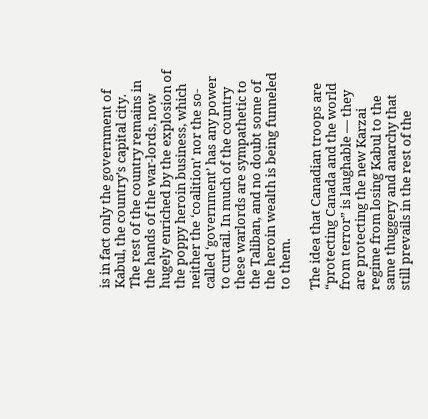is in fact only the government of Kabul, the country’s capital city. The rest of the country remains in the hands of the war-lords, now hugely enriched by the explosion of the poppy heroin business, which neither the ‘coalition’ nor the so-called ‘government’ has any power to curtail. In much of the country these warlords are sympathetic to the Taliban, and no doubt some of the heroin wealth is being funneled to them.

The idea that Canadian troops are “protecting Canada and the world from terror” is laughable — they are protecting the new Karzai regime from losing Kabul to the same thuggery and anarchy that still prevails in the rest of the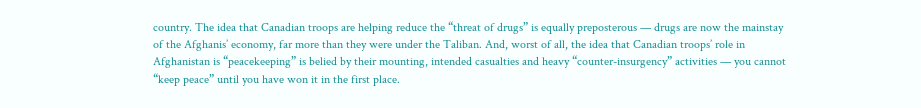country. The idea that Canadian troops are helping reduce the “threat of drugs” is equally preposterous — drugs are now the mainstay of the Afghanis’ economy, far more than they were under the Taliban. And, worst of all, the idea that Canadian troops’ role in Afghanistan is “peacekeeping” is belied by their mounting, intended casualties and heavy “counter-insurgency” activities — you cannot “keep peace” until you have won it in the first place.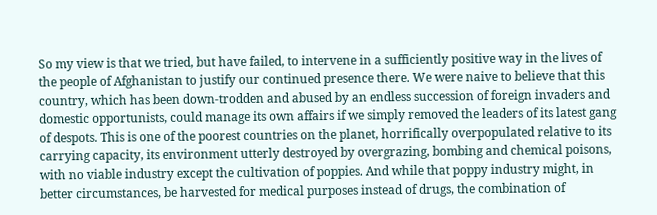So my view is that we tried, but have failed, to intervene in a sufficiently positive way in the lives of the people of Afghanistan to justify our continued presence there. We were naive to believe that this country, which has been down-trodden and abused by an endless succession of foreign invaders and domestic opportunists, could manage its own affairs if we simply removed the leaders of its latest gang of despots. This is one of the poorest countries on the planet, horrifically overpopulated relative to its carrying capacity, its environment utterly destroyed by overgrazing, bombing and chemical poisons, with no viable industry except the cultivation of poppies. And while that poppy industry might, in better circumstances, be harvested for medical purposes instead of drugs, the combination of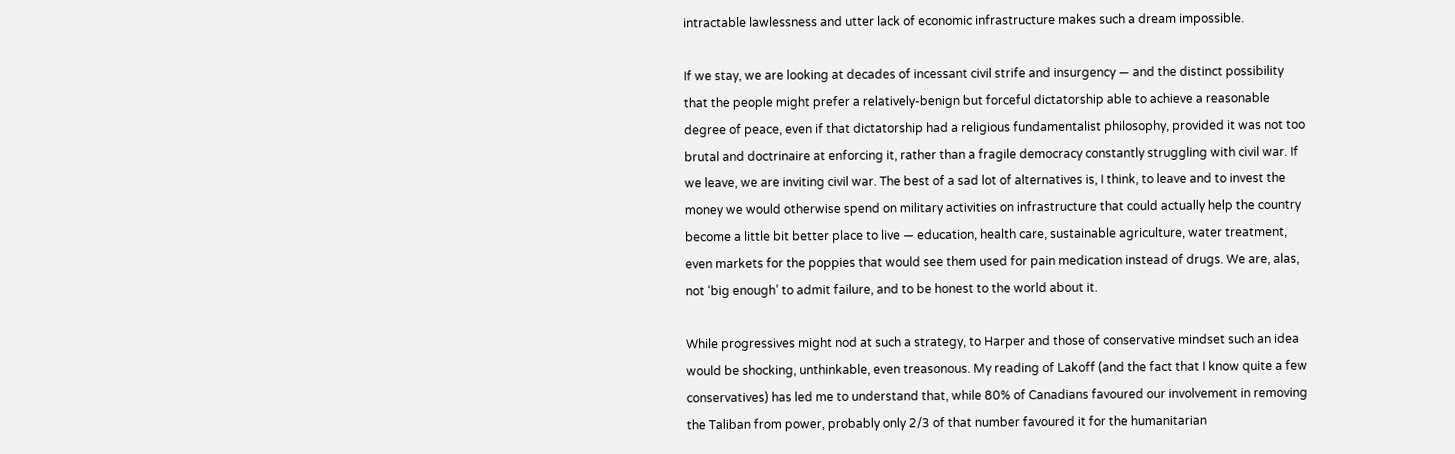intractable lawlessness and utter lack of economic infrastructure makes such a dream impossible.

If we stay, we are looking at decades of incessant civil strife and insurgency — and the distinct possibility that the people might prefer a relatively-benign but forceful dictatorship able to achieve a reasonable degree of peace, even if that dictatorship had a religious fundamentalist philosophy, provided it was not too brutal and doctrinaire at enforcing it, rather than a fragile democracy constantly struggling with civil war. If we leave, we are inviting civil war. The best of a sad lot of alternatives is, I think, to leave and to invest the money we would otherwise spend on military activities on infrastructure that could actually help the country become a little bit better place to live — education, health care, sustainable agriculture, water treatment, even markets for the poppies that would see them used for pain medication instead of drugs. We are, alas, not ‘big enough’ to admit failure, and to be honest to the world about it.

While progressives might nod at such a strategy, to Harper and those of conservative mindset such an idea would be shocking, unthinkable, even treasonous. My reading of Lakoff (and the fact that I know quite a few conservatives) has led me to understand that, while 80% of Canadians favoured our involvement in removing the Taliban from power, probably only 2/3 of that number favoured it for the humanitarian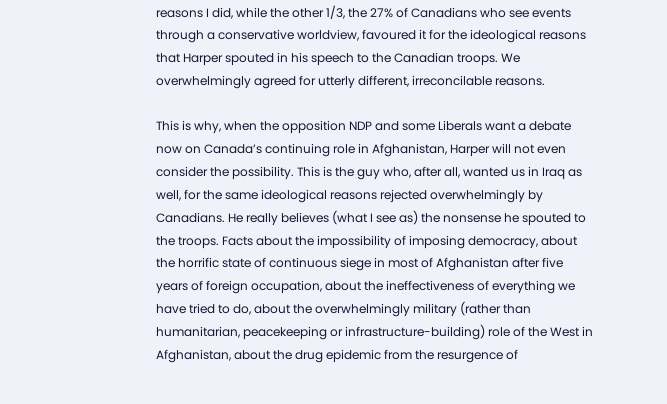reasons I did, while the other 1/3, the 27% of Canadians who see events through a conservative worldview, favoured it for the ideological reasons that Harper spouted in his speech to the Canadian troops. We overwhelmingly agreed for utterly different, irreconcilable reasons.

This is why, when the opposition NDP and some Liberals want a debate now on Canada’s continuing role in Afghanistan, Harper will not even consider the possibility. This is the guy who, after all, wanted us in Iraq as well, for the same ideological reasons rejected overwhelmingly by Canadians. He really believes (what I see as) the nonsense he spouted to the troops. Facts about the impossibility of imposing democracy, about the horrific state of continuous siege in most of Afghanistan after five years of foreign occupation, about the ineffectiveness of everything we have tried to do, about the overwhelmingly military (rather than humanitarian, peacekeeping or infrastructure-building) role of the West in Afghanistan, about the drug epidemic from the resurgence of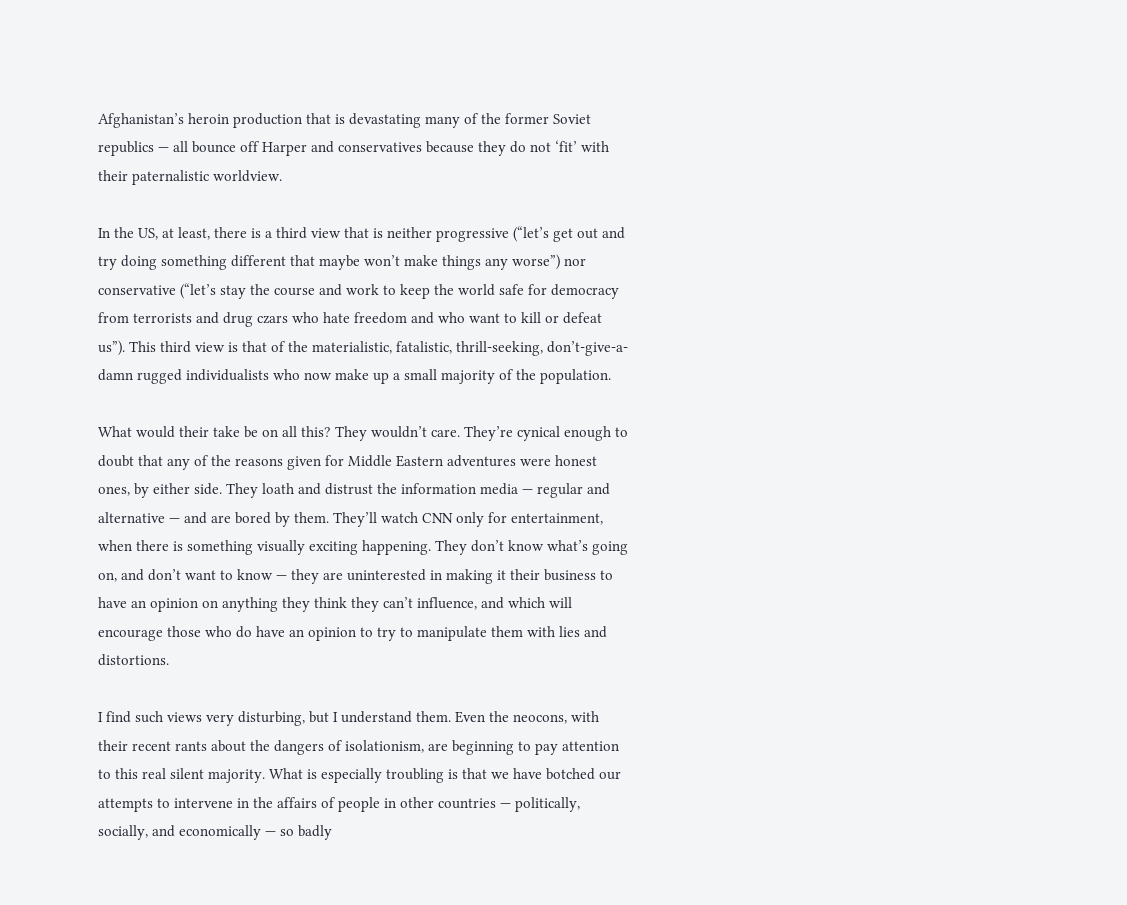Afghanistan’s heroin production that is devastating many of the former Soviet republics — all bounce off Harper and conservatives because they do not ‘fit’ with their paternalistic worldview.

In the US, at least, there is a third view that is neither progressive (“let’s get out and try doing something different that maybe won’t make things any worse”) nor conservative (“let’s stay the course and work to keep the world safe for democracy from terrorists and drug czars who hate freedom and who want to kill or defeat us”). This third view is that of the materialistic, fatalistic, thrill-seeking, don’t-give-a-damn rugged individualists who now make up a small majority of the population.

What would their take be on all this? They wouldn’t care. They’re cynical enough to doubt that any of the reasons given for Middle Eastern adventures were honest ones, by either side. They loath and distrust the information media — regular and alternative — and are bored by them. They’ll watch CNN only for entertainment, when there is something visually exciting happening. They don’t know what’s going on, and don’t want to know — they are uninterested in making it their business to have an opinion on anything they think they can’t influence, and which will encourage those who do have an opinion to try to manipulate them with lies and distortions.

I find such views very disturbing, but I understand them. Even the neocons, with their recent rants about the dangers of isolationism, are beginning to pay attention to this real silent majority. What is especially troubling is that we have botched our attempts to intervene in the affairs of people in other countries — politically, socially, and economically — so badly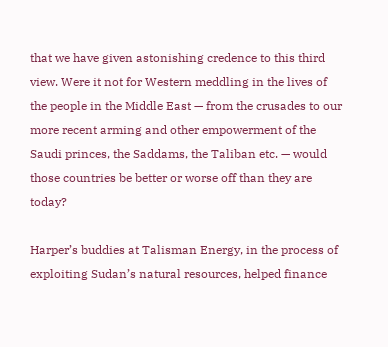that we have given astonishing credence to this third view. Were it not for Western meddling in the lives of the people in the Middle East — from the crusades to our more recent arming and other empowerment of the Saudi princes, the Saddams, the Taliban etc. — would those countries be better or worse off than they are today?

Harper’s buddies at Talisman Energy, in the process of exploiting Sudan’s natural resources, helped finance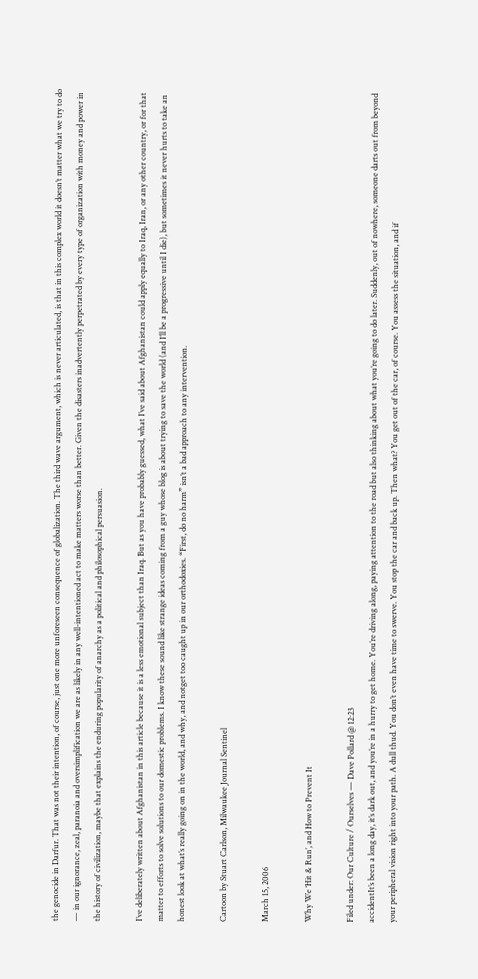the genocide in Darfur. That was not their intention, of course, just one more unforeseen consequence of globalization. The third wave argument, which is never articulated, is that in this complex world it doesn’t matter what we try to do — in our ignorance, zeal, paranoia and oversimplification we are as likely in any well-intentioned act to make matters worse than better. Given the disasters inadvertently perpetrated by every type of organization with money and power in the history of civilization, maybe that explains the enduring popularity of anarchy as a political and philosophical persuasion.

I’ve deliberately written about Afghanistan in this article because it is a less emotional subject than Iraq. But as you have probably guessed, what I’ve said about Afghanistan could apply equally to Iraq, Iran, or any other country, or for that matter to efforts to solve solutions to our domestic problems. I know these sound like strange ideas coming from a guy whose blog is about trying to save the world (and I’ll be a progressive until I die), but sometimes it never hurts to take an honest look at what’s really going on in the world, and why, and notget too caught up in our orthodoxies. “First, do no harm” isn’t a bad approach to any intervention.

Cartoon by Stuart Carlson, Milwaukee Journal Sentinel

March 15, 2006

Why We ‘Hit & Run’, and How to Prevent It

Filed under: Our Culture / Ourselves — Dave Pollard @ 12:23
accidentIt’s been a long day, it’s dark out, and you’re in a hurry to get home. You’re driving along, paying attention to the road but also thinking about what you’re going to do later. Suddenly, out of nowhere, someone darts out from beyond your peripheral vision right into your path. A dull thud. You don’t even have time to swerve. You stop the car and back up. Then what? You get out of the car, of course. You assess the situation, and if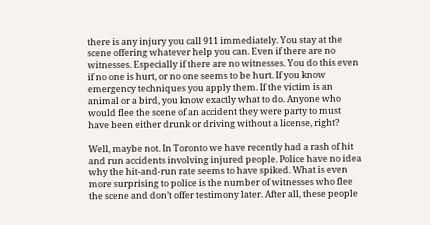there is any injury you call 911 immediately. You stay at the scene offering whatever help you can. Even if there are no witnesses. Especially if there are no witnesses. You do this even if no one is hurt, or no one seems to be hurt. If you know emergency techniques you apply them. If the victim is an animal or a bird, you know exactly what to do. Anyone who would flee the scene of an accident they were party to must have been either drunk or driving without a license, right?

Well, maybe not. In Toronto we have recently had a rash of hit and run accidents involving injured people. Police have no idea why the hit-and-run rate seems to have spiked. What is even more surprising to police is the number of witnesses who flee the scene and don’t offer testimony later. After all, these people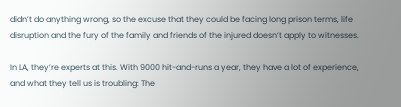didn’t do anything wrong, so the excuse that they could be facing long prison terms, life disruption and the fury of the family and friends of the injured doesn’t apply to witnesses.

In LA, they’re experts at this. With 9000 hit-and-runs a year, they have a lot of experience, and what they tell us is troubling: The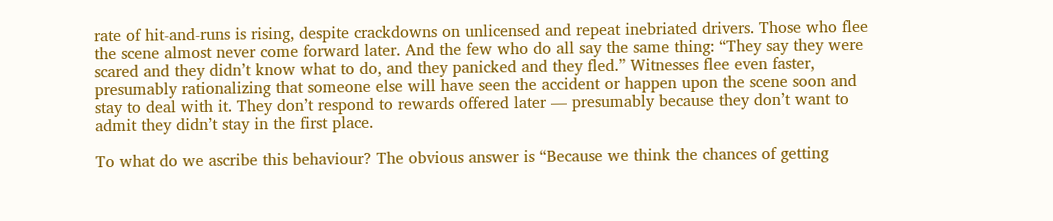rate of hit-and-runs is rising, despite crackdowns on unlicensed and repeat inebriated drivers. Those who flee the scene almost never come forward later. And the few who do all say the same thing: “They say they were scared and they didn’t know what to do, and they panicked and they fled.” Witnesses flee even faster, presumably rationalizing that someone else will have seen the accident or happen upon the scene soon and stay to deal with it. They don’t respond to rewards offered later — presumably because they don’t want to admit they didn’t stay in the first place.

To what do we ascribe this behaviour? The obvious answer is “Because we think the chances of getting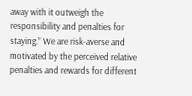away with it outweigh the responsibility and penalties for staying.” We are risk-averse and motivated by the perceived relative penalties and rewards for different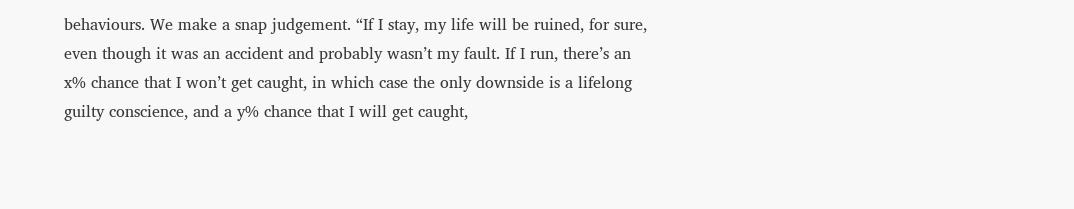behaviours. We make a snap judgement. “If I stay, my life will be ruined, for sure, even though it was an accident and probably wasn’t my fault. If I run, there’s an x% chance that I won’t get caught, in which case the only downside is a lifelong guilty conscience, and a y% chance that I will get caught,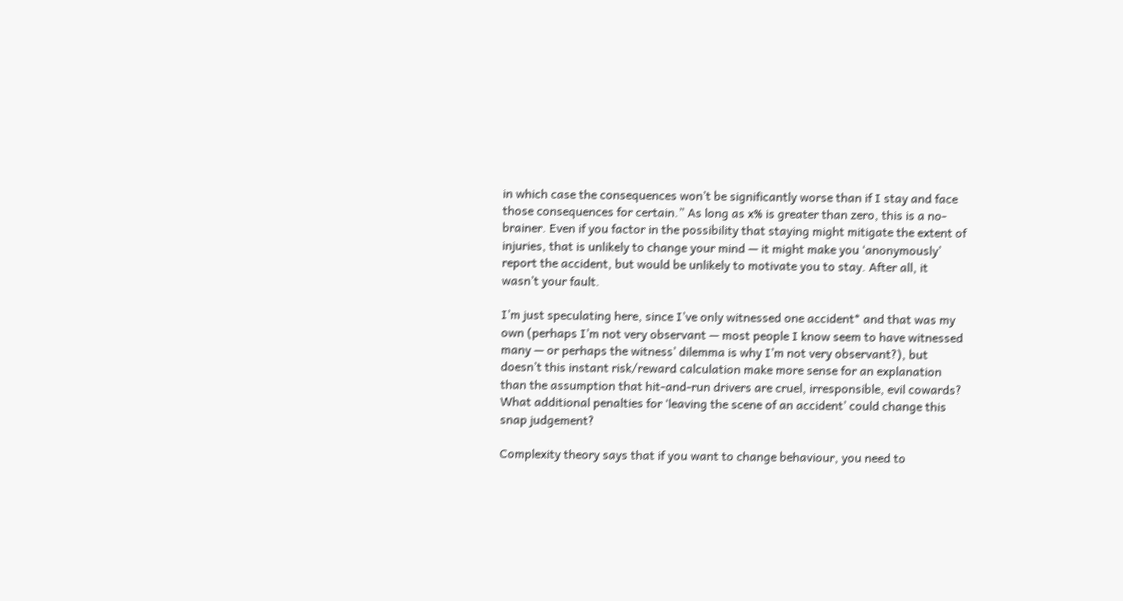in which case the consequences won’t be significantly worse than if I stay and face those consequences for certain.” As long as x% is greater than zero, this is a no-brainer. Even if you factor in the possibility that staying might mitigate the extent of injuries, that is unlikely to change your mind — it might make you ‘anonymously’ report the accident, but would be unlikely to motivate you to stay. After all, it wasn’t your fault.

I’m just speculating here, since I’ve only witnessed one accident* and that was my own (perhaps I’m not very observant — most people I know seem to have witnessed many — or perhaps the witness’ dilemma is why I’m not very observant?), but doesn’t this instant risk/reward calculation make more sense for an explanation than the assumption that hit-and-run drivers are cruel, irresponsible, evil cowards? What additional penalties for ‘leaving the scene of an accident’ could change this snap judgement?

Complexity theory says that if you want to change behaviour, you need to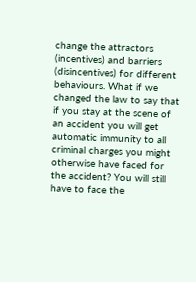change the attractors (incentives) and barriers (disincentives) for different behaviours. What if we changed the law to say that if you stay at the scene of an accident you will get automatic immunity to all criminal charges you might otherwise have faced for the accident? You will still have to face the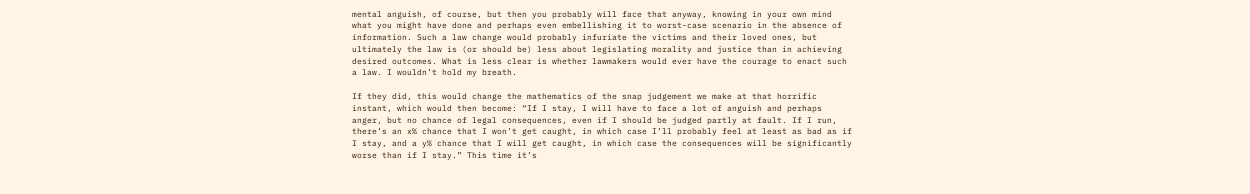mental anguish, of course, but then you probably will face that anyway, knowing in your own mind what you might have done and perhaps even embellishing it to worst-case scenario in the absence of information. Such a law change would probably infuriate the victims and their loved ones, but ultimately the law is (or should be) less about legislating morality and justice than in achieving desired outcomes. What is less clear is whether lawmakers would ever have the courage to enact such a law. I wouldn’t hold my breath.

If they did, this would change the mathematics of the snap judgement we make at that horrific instant, which would then become: “If I stay, I will have to face a lot of anguish and perhaps anger, but no chance of legal consequences, even if I should be judged partly at fault. If I run, there’s an x% chance that I won’t get caught, in which case I’ll probably feel at least as bad as if I stay, and a y% chance that I will get caught, in which case the consequences will be significantly worse than if I stay.” This time it’s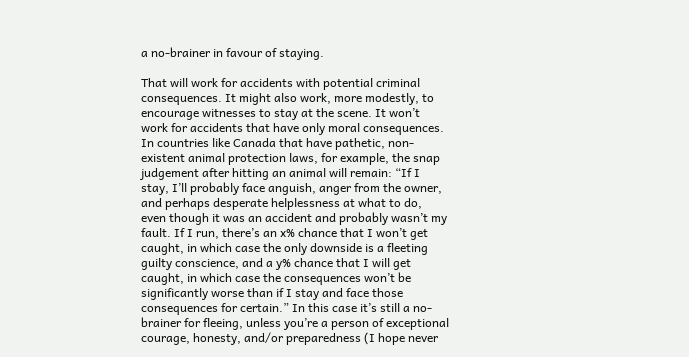a no-brainer in favour of staying.

That will work for accidents with potential criminal consequences. It might also work, more modestly, to encourage witnesses to stay at the scene. It won’t work for accidents that have only moral consequences. In countries like Canada that have pathetic, non-existent animal protection laws, for example, the snap judgement after hitting an animal will remain: “If I stay, I’ll probably face anguish, anger from the owner, and perhaps desperate helplessness at what to do, even though it was an accident and probably wasn’t my fault. If I run, there’s an x% chance that I won’t get caught, in which case the only downside is a fleeting guilty conscience, and a y% chance that I will get caught, in which case the consequences won’t be significantly worse than if I stay and face those consequences for certain.” In this case it’s still a no-brainer for fleeing, unless you’re a person of exceptional courage, honesty, and/or preparedness (I hope never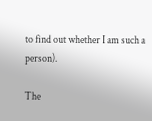to find out whether I am such a person).

The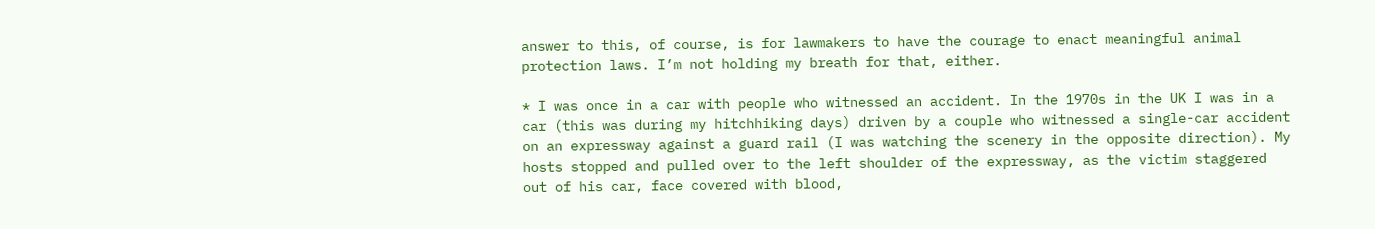answer to this, of course, is for lawmakers to have the courage to enact meaningful animal protection laws. I’m not holding my breath for that, either.

* I was once in a car with people who witnessed an accident. In the 1970s in the UK I was in a car (this was during my hitchhiking days) driven by a couple who witnessed a single-car accident on an expressway against a guard rail (I was watching the scenery in the opposite direction). My hosts stopped and pulled over to the left shoulder of the expressway, as the victim staggered out of his car, face covered with blood,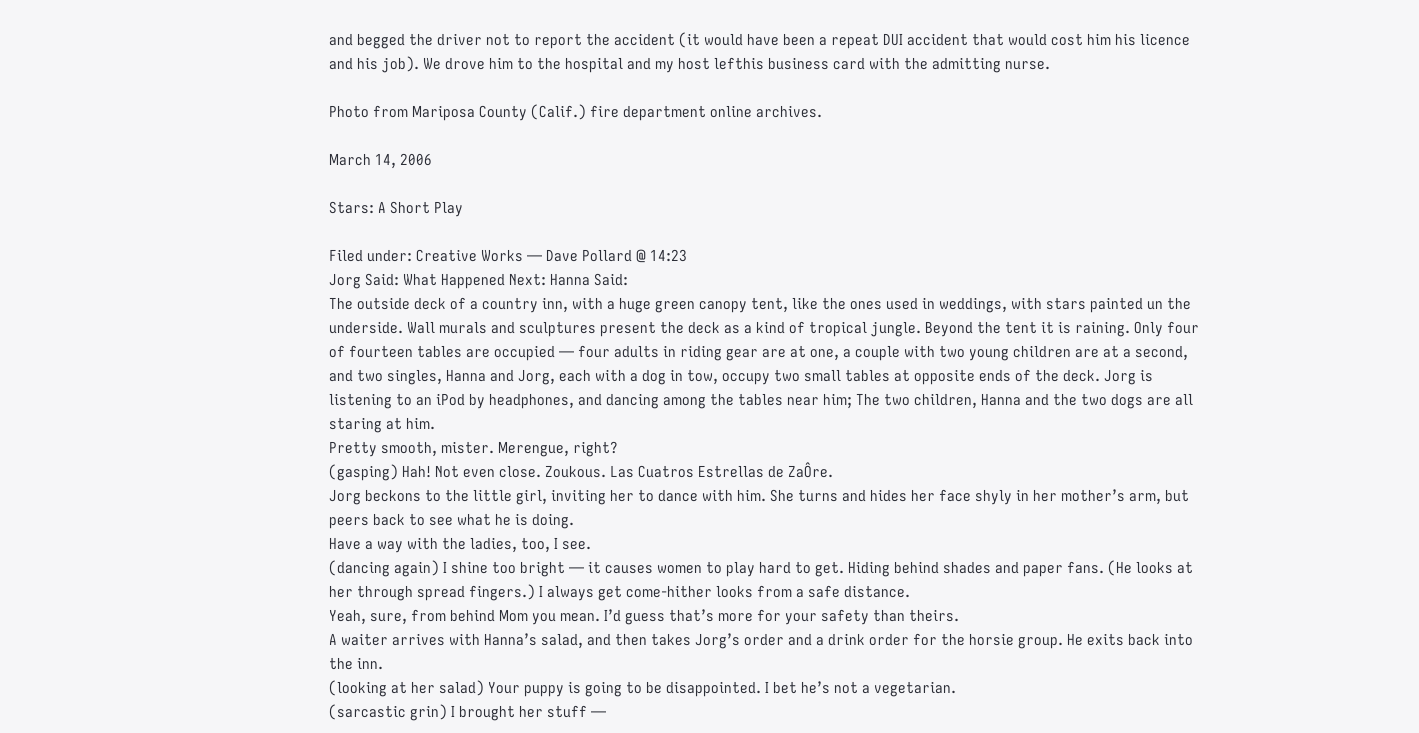and begged the driver not to report the accident (it would have been a repeat DUI accident that would cost him his licence and his job). We drove him to the hospital and my host lefthis business card with the admitting nurse.

Photo from Mariposa County (Calif.) fire department online archives.

March 14, 2006

Stars: A Short Play

Filed under: Creative Works — Dave Pollard @ 14:23
Jorg Said: What Happened Next: Hanna Said:
The outside deck of a country inn, with a huge green canopy tent, like the ones used in weddings, with stars painted un the underside. Wall murals and sculptures present the deck as a kind of tropical jungle. Beyond the tent it is raining. Only four of fourteen tables are occupied — four adults in riding gear are at one, a couple with two young children are at a second, and two singles, Hanna and Jorg, each with a dog in tow, occupy two small tables at opposite ends of the deck. Jorg is listening to an iPod by headphones, and dancing among the tables near him; The two children, Hanna and the two dogs are all staring at him.
Pretty smooth, mister. Merengue, right?
(gasping) Hah! Not even close. Zoukous. Las Cuatros Estrellas de ZaÔre.
Jorg beckons to the little girl, inviting her to dance with him. She turns and hides her face shyly in her mother’s arm, but peers back to see what he is doing.
Have a way with the ladies, too, I see.
(dancing again) I shine too bright — it causes women to play hard to get. Hiding behind shades and paper fans. (He looks at her through spread fingers.) I always get come-hither looks from a safe distance.
Yeah, sure, from behind Mom you mean. I’d guess that’s more for your safety than theirs.
A waiter arrives with Hanna’s salad, and then takes Jorg’s order and a drink order for the horsie group. He exits back into the inn.
(looking at her salad) Your puppy is going to be disappointed. I bet he’s not a vegetarian.
(sarcastic grin) I brought her stuff —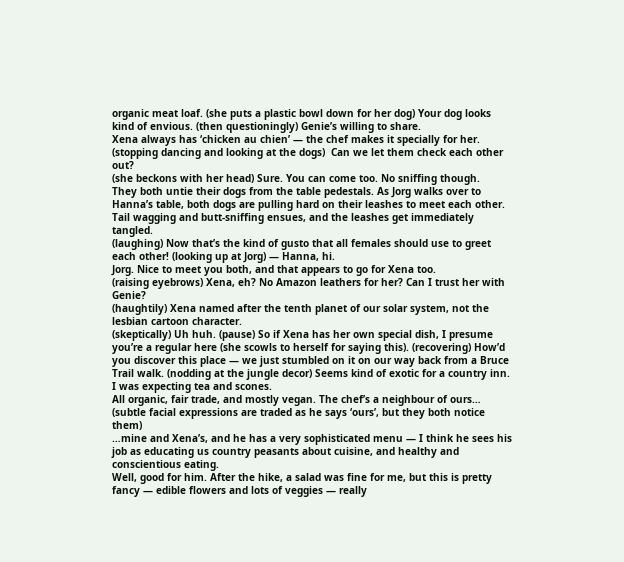organic meat loaf. (she puts a plastic bowl down for her dog) Your dog looks kind of envious. (then questioningly) Genie’s willing to share.
Xena always has ‘chicken au chien’ — the chef makes it specially for her. (stopping dancing and looking at the dogs)  Can we let them check each other out?
(she beckons with her head) Sure. You can come too. No sniffing though.
They both untie their dogs from the table pedestals. As Jorg walks over to Hanna’s table, both dogs are pulling hard on their leashes to meet each other. Tail wagging and butt-sniffing ensues, and the leashes get immediately tangled.
(laughing) Now that’s the kind of gusto that all females should use to greet each other! (looking up at Jorg) — Hanna, hi.
Jorg. Nice to meet you both, and that appears to go for Xena too.
(raising eyebrows) Xena, eh? No Amazon leathers for her? Can I trust her with Genie?
(haughtily) Xena named after the tenth planet of our solar system, not the lesbian cartoon character.
(skeptically) Uh huh. (pause) So if Xena has her own special dish, I presume you’re a regular here (she scowls to herself for saying this). (recovering) How’d you discover this place — we just stumbled on it on our way back from a Bruce Trail walk. (nodding at the jungle decor) Seems kind of exotic for a country inn. I was expecting tea and scones.
All organic, fair trade, and mostly vegan. The chef’s a neighbour of ours…
(subtle facial expressions are traded as he says ‘ours’, but they both notice them)
…mine and Xena’s, and he has a very sophisticated menu — I think he sees his job as educating us country peasants about cuisine, and healthy and conscientious eating.
Well, good for him. After the hike, a salad was fine for me, but this is pretty fancy — edible flowers and lots of veggies — really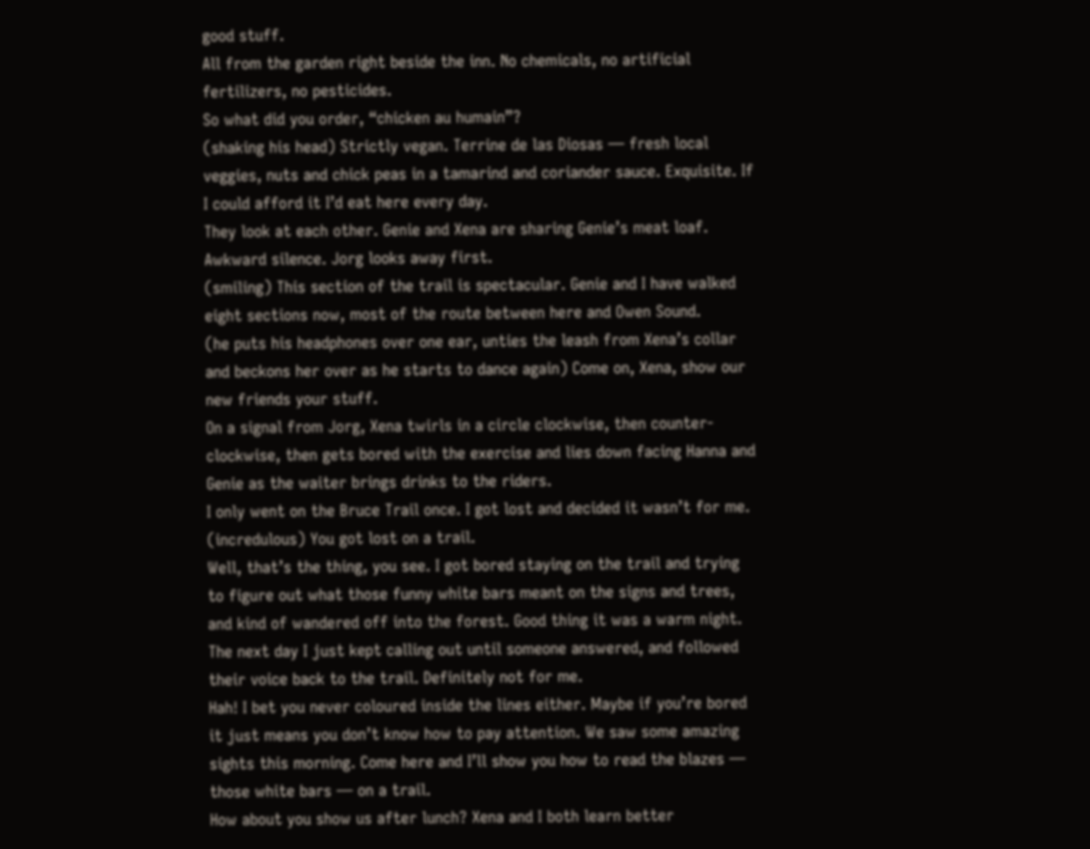good stuff.
All from the garden right beside the inn. No chemicals, no artificial fertilizers, no pesticides.
So what did you order, “chicken au humain”?
(shaking his head) Strictly vegan. Terrine de las Diosas — fresh local veggies, nuts and chick peas in a tamarind and coriander sauce. Exquisite. If I could afford it I’d eat here every day.
They look at each other. Genie and Xena are sharing Genie’s meat loaf. Awkward silence. Jorg looks away first.
(smiling) This section of the trail is spectacular. Genie and I have walked eight sections now, most of the route between here and Owen Sound.
(he puts his headphones over one ear, unties the leash from Xena’s collar and beckons her over as he starts to dance again) Come on, Xena, show our new friends your stuff.
On a signal from Jorg, Xena twirls in a circle clockwise, then counter-clockwise, then gets bored with the exercise and lies down facing Hanna and Genie as the waiter brings drinks to the riders.
I only went on the Bruce Trail once. I got lost and decided it wasn’t for me.
(incredulous) You got lost on a trail.
Well, that’s the thing, you see. I got bored staying on the trail and trying to figure out what those funny white bars meant on the signs and trees, and kind of wandered off into the forest. Good thing it was a warm night. The next day I just kept calling out until someone answered, and followed their voice back to the trail. Definitely not for me.
Hah! I bet you never coloured inside the lines either. Maybe if you’re bored it just means you don’t know how to pay attention. We saw some amazing sights this morning. Come here and I’ll show you how to read the blazes — those white bars — on a trail.
How about you show us after lunch? Xena and I both learn better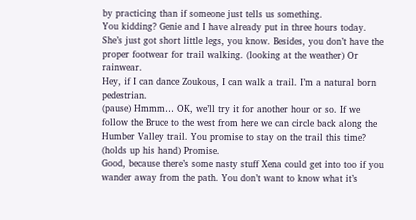by practicing than if someone just tells us something.
You kidding? Genie and I have already put in three hours today. She’s just got short little legs, you know. Besides, you don’t have the proper footwear for trail walking. (looking at the weather) Or rainwear.
Hey, if I can dance Zoukous, I can walk a trail. I’m a natural born pedestrian.
(pause) Hmmm… OK, we’ll try it for another hour or so. If we follow the Bruce to the west from here we can circle back along the Humber Valley trail. You promise to stay on the trail this time?
(holds up his hand) Promise.
Good, because there’s some nasty stuff Xena could get into too if you wander away from the path. You don’t want to know what it’s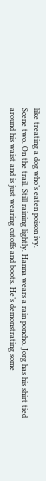like treating a dog who’s eaten poison ivy.
Scene two. On the trail. Still raining lightly. Hanna wears a rain poncho. Jorg has his shirt tied around his waist and is just wearing cutoffs and boots. He’s demonstrating some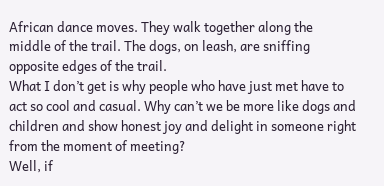African dance moves. They walk together along the middle of the trail. The dogs, on leash, are sniffing opposite edges of the trail.
What I don’t get is why people who have just met have to act so cool and casual. Why can’t we be more like dogs and children and show honest joy and delight in someone right from the moment of meeting?
Well, if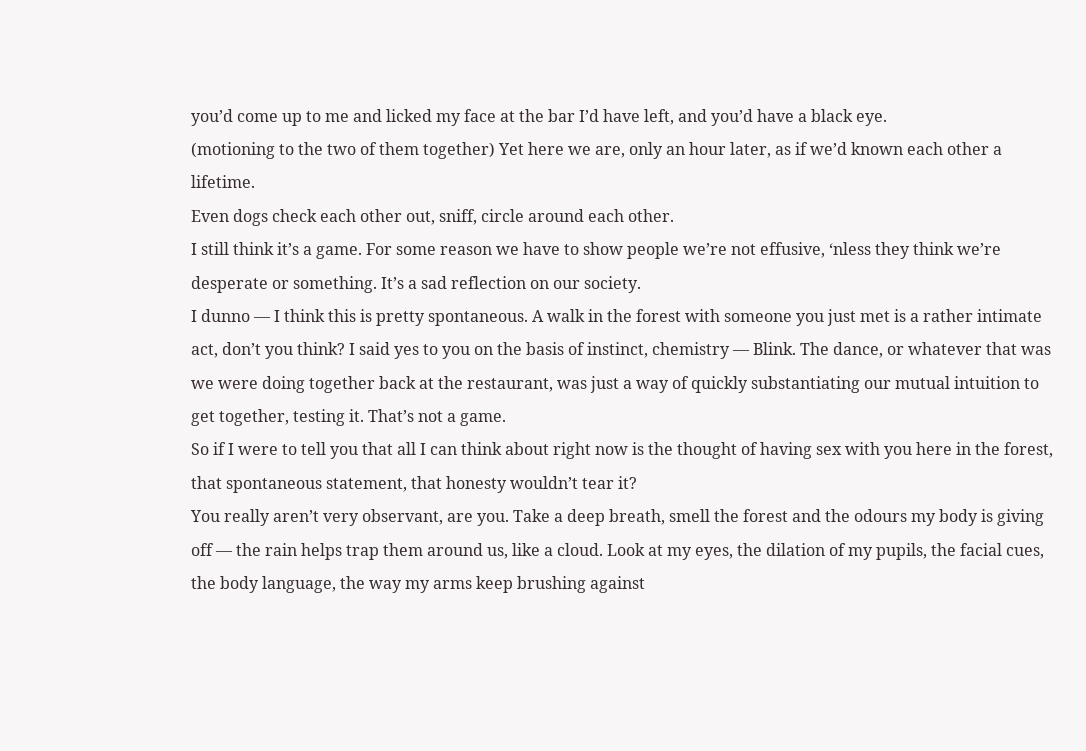you’d come up to me and licked my face at the bar I’d have left, and you’d have a black eye.
(motioning to the two of them together) Yet here we are, only an hour later, as if we’d known each other a lifetime.
Even dogs check each other out, sniff, circle around each other.
I still think it’s a game. For some reason we have to show people we’re not effusive, ‘nless they think we’re desperate or something. It’s a sad reflection on our society.
I dunno — I think this is pretty spontaneous. A walk in the forest with someone you just met is a rather intimate act, don’t you think? I said yes to you on the basis of instinct, chemistry — Blink. The dance, or whatever that was we were doing together back at the restaurant, was just a way of quickly substantiating our mutual intuition to get together, testing it. That’s not a game.
So if I were to tell you that all I can think about right now is the thought of having sex with you here in the forest, that spontaneous statement, that honesty wouldn’t tear it?
You really aren’t very observant, are you. Take a deep breath, smell the forest and the odours my body is giving off — the rain helps trap them around us, like a cloud. Look at my eyes, the dilation of my pupils, the facial cues, the body language, the way my arms keep brushing against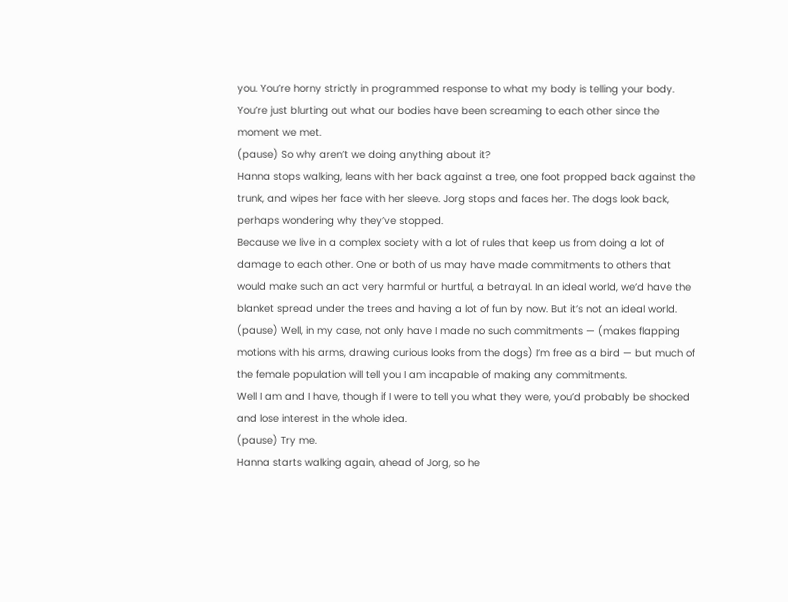you. You’re horny strictly in programmed response to what my body is telling your body. You’re just blurting out what our bodies have been screaming to each other since the moment we met.
(pause) So why aren’t we doing anything about it?
Hanna stops walking, leans with her back against a tree, one foot propped back against the trunk, and wipes her face with her sleeve. Jorg stops and faces her. The dogs look back, perhaps wondering why they’ve stopped.
Because we live in a complex society with a lot of rules that keep us from doing a lot of damage to each other. One or both of us may have made commitments to others that would make such an act very harmful or hurtful, a betrayal. In an ideal world, we’d have the blanket spread under the trees and having a lot of fun by now. But it’s not an ideal world.
(pause) Well, in my case, not only have I made no such commitments — (makes flapping motions with his arms, drawing curious looks from the dogs) I’m free as a bird — but much of the female population will tell you I am incapable of making any commitments.
Well I am and I have, though if I were to tell you what they were, you’d probably be shocked and lose interest in the whole idea.
(pause) Try me.
Hanna starts walking again, ahead of Jorg, so he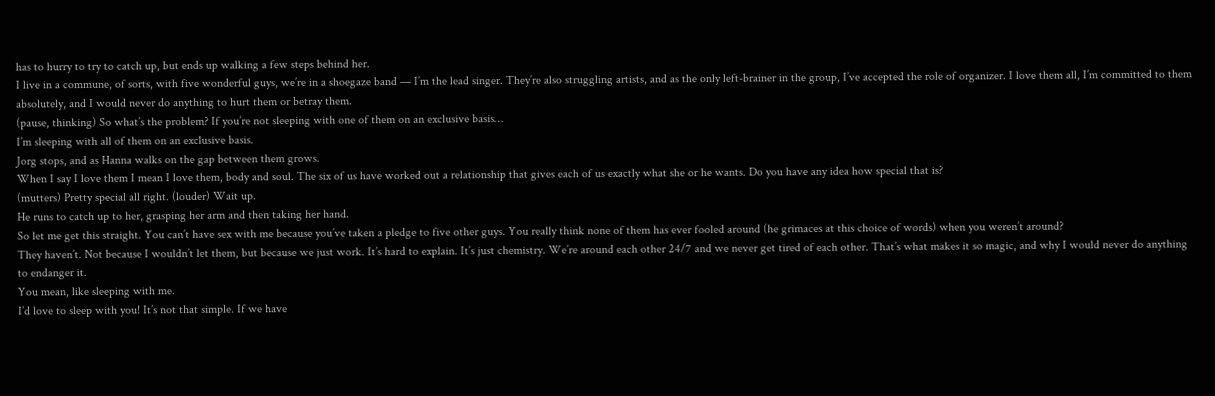has to hurry to try to catch up, but ends up walking a few steps behind her.
I live in a commune, of sorts, with five wonderful guys, we’re in a shoegaze band — I’m the lead singer. They’re also struggling artists, and as the only left-brainer in the group, I’ve accepted the role of organizer. I love them all, I’m committed to them absolutely, and I would never do anything to hurt them or betray them.
(pause, thinking) So what’s the problem? If you’re not sleeping with one of them on an exclusive basis…
I’m sleeping with all of them on an exclusive basis.
Jorg stops, and as Hanna walks on the gap between them grows.
When I say I love them I mean I love them, body and soul. The six of us have worked out a relationship that gives each of us exactly what she or he wants. Do you have any idea how special that is?
(mutters) Pretty special all right. (louder) Wait up.
He runs to catch up to her, grasping her arm and then taking her hand.
So let me get this straight. You can’t have sex with me because you’ve taken a pledge to five other guys. You really think none of them has ever fooled around (he grimaces at this choice of words) when you weren’t around?
They haven’t. Not because I wouldn’t let them, but because we just work. It’s hard to explain. It’s just chemistry. We’re around each other 24/7 and we never get tired of each other. That’s what makes it so magic, and why I would never do anything to endanger it.
You mean, like sleeping with me.
I’d love to sleep with you! It’s not that simple. If we have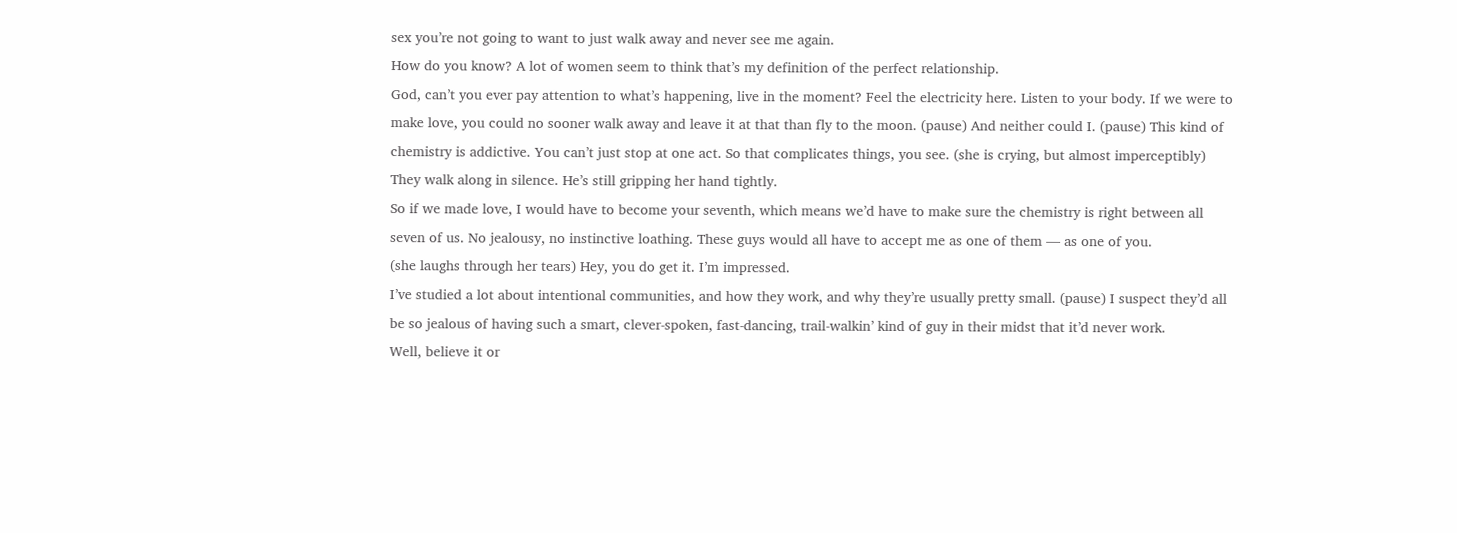sex you’re not going to want to just walk away and never see me again.
How do you know? A lot of women seem to think that’s my definition of the perfect relationship.
God, can’t you ever pay attention to what’s happening, live in the moment? Feel the electricity here. Listen to your body. If we were to make love, you could no sooner walk away and leave it at that than fly to the moon. (pause) And neither could I. (pause) This kind of chemistry is addictive. You can’t just stop at one act. So that complicates things, you see. (she is crying, but almost imperceptibly)
They walk along in silence. He’s still gripping her hand tightly.
So if we made love, I would have to become your seventh, which means we’d have to make sure the chemistry is right between all seven of us. No jealousy, no instinctive loathing. These guys would all have to accept me as one of them — as one of you.
(she laughs through her tears) Hey, you do get it. I’m impressed.
I’ve studied a lot about intentional communities, and how they work, and why they’re usually pretty small. (pause) I suspect they’d all be so jealous of having such a smart, clever-spoken, fast-dancing, trail-walkin’ kind of guy in their midst that it’d never work.
Well, believe it or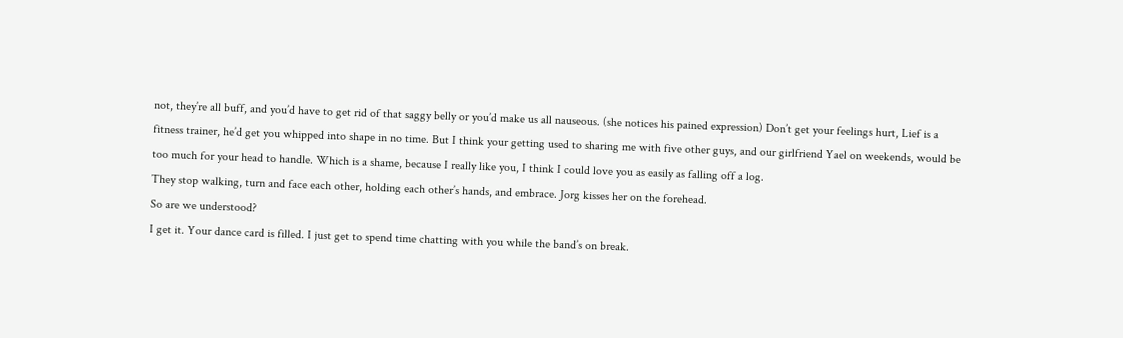not, they’re all buff, and you’d have to get rid of that saggy belly or you’d make us all nauseous. (she notices his pained expression) Don’t get your feelings hurt, Lief is a fitness trainer, he’d get you whipped into shape in no time. But I think your getting used to sharing me with five other guys, and our girlfriend Yael on weekends, would be too much for your head to handle. Which is a shame, because I really like you, I think I could love you as easily as falling off a log.
They stop walking, turn and face each other, holding each other’s hands, and embrace. Jorg kisses her on the forehead.
So are we understood?
I get it. Your dance card is filled. I just get to spend time chatting with you while the band’s on break.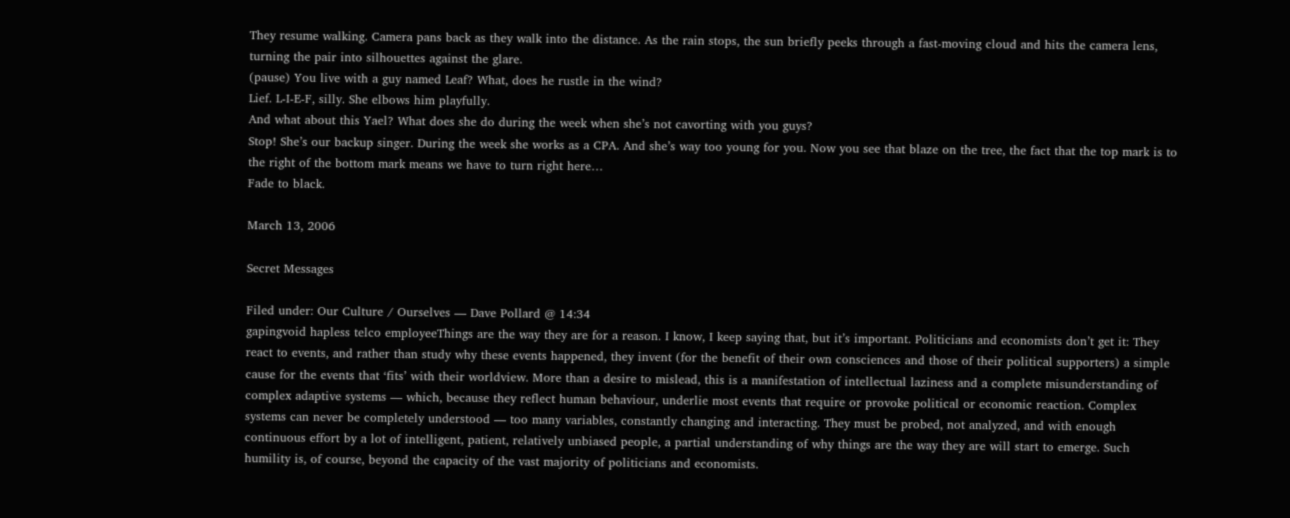They resume walking. Camera pans back as they walk into the distance. As the rain stops, the sun briefly peeks through a fast-moving cloud and hits the camera lens, turning the pair into silhouettes against the glare.
(pause) You live with a guy named Leaf? What, does he rustle in the wind?
Lief. L-I-E-F, silly. She elbows him playfully.
And what about this Yael? What does she do during the week when she’s not cavorting with you guys?
Stop! She’s our backup singer. During the week she works as a CPA. And she’s way too young for you. Now you see that blaze on the tree, the fact that the top mark is to the right of the bottom mark means we have to turn right here…
Fade to black.

March 13, 2006

Secret Messages

Filed under: Our Culture / Ourselves — Dave Pollard @ 14:34
gapingvoid hapless telco employeeThings are the way they are for a reason. I know, I keep saying that, but it’s important. Politicians and economists don’t get it: They react to events, and rather than study why these events happened, they invent (for the benefit of their own consciences and those of their political supporters) a simple cause for the events that ‘fits’ with their worldview. More than a desire to mislead, this is a manifestation of intellectual laziness and a complete misunderstanding of complex adaptive systems — which, because they reflect human behaviour, underlie most events that require or provoke political or economic reaction. Complex systems can never be completely understood — too many variables, constantly changing and interacting. They must be probed, not analyzed, and with enough continuous effort by a lot of intelligent, patient, relatively unbiased people, a partial understanding of why things are the way they are will start to emerge. Such humility is, of course, beyond the capacity of the vast majority of politicians and economists.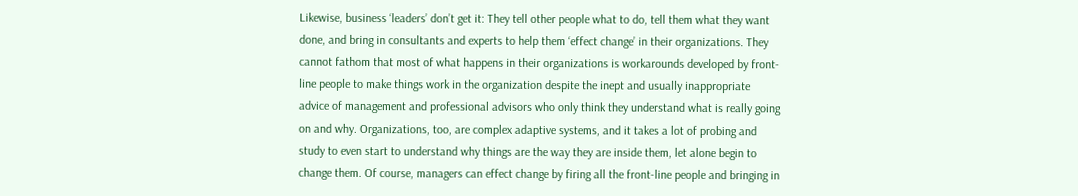Likewise, business ‘leaders’ don’t get it: They tell other people what to do, tell them what they want done, and bring in consultants and experts to help them ‘effect change’ in their organizations. They cannot fathom that most of what happens in their organizations is workarounds developed by front-line people to make things work in the organization despite the inept and usually inappropriate advice of management and professional advisors who only think they understand what is really going on and why. Organizations, too, are complex adaptive systems, and it takes a lot of probing and study to even start to understand why things are the way they are inside them, let alone begin to change them. Of course, managers can effect change by firing all the front-line people and bringing in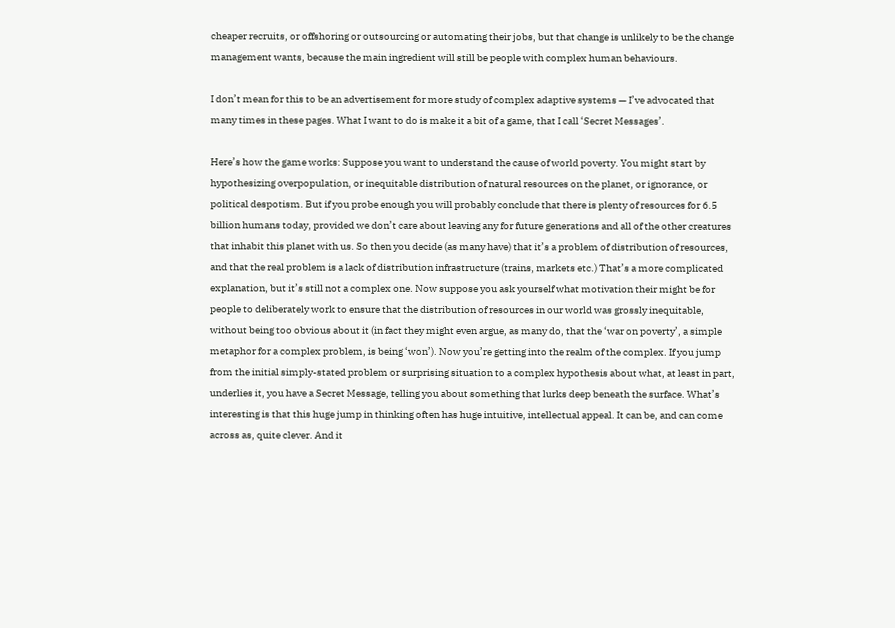cheaper recruits, or offshoring or outsourcing or automating their jobs, but that change is unlikely to be the change management wants, because the main ingredient will still be people with complex human behaviours.

I don’t mean for this to be an advertisement for more study of complex adaptive systems — I’ve advocated that many times in these pages. What I want to do is make it a bit of a game, that I call ‘Secret Messages’.

Here’s how the game works: Suppose you want to understand the cause of world poverty. You might start by hypothesizing overpopulation, or inequitable distribution of natural resources on the planet, or ignorance, or political despotism. But if you probe enough you will probably conclude that there is plenty of resources for 6.5 billion humans today, provided we don’t care about leaving any for future generations and all of the other creatures that inhabit this planet with us. So then you decide (as many have) that it’s a problem of distribution of resources, and that the real problem is a lack of distribution infrastructure (trains, markets etc.) That’s a more complicated explanation, but it’s still not a complex one. Now suppose you ask yourself what motivation their might be for people to deliberately work to ensure that the distribution of resources in our world was grossly inequitable, without being too obvious about it (in fact they might even argue, as many do, that the ‘war on poverty’, a simple metaphor for a complex problem, is being ‘won’). Now you’re getting into the realm of the complex. If you jump from the initial simply-stated problem or surprising situation to a complex hypothesis about what, at least in part, underlies it, you have a Secret Message, telling you about something that lurks deep beneath the surface. What’s interesting is that this huge jump in thinking often has huge intuitive, intellectual appeal. It can be, and can come across as, quite clever. And it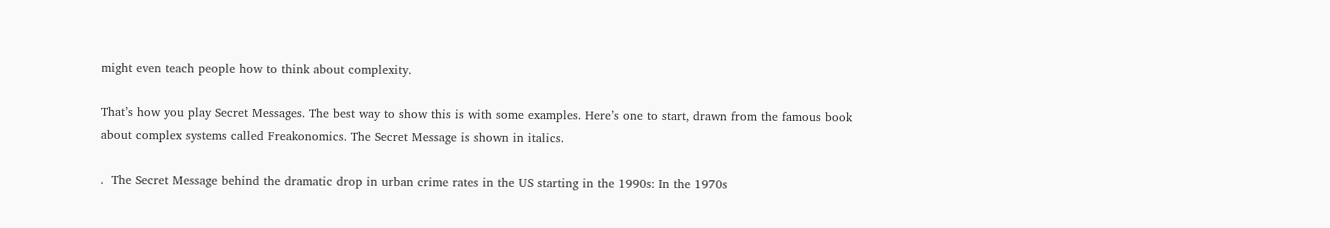might even teach people how to think about complexity.

That’s how you play Secret Messages. The best way to show this is with some examples. Here’s one to start, drawn from the famous book about complex systems called Freakonomics. The Secret Message is shown in italics.

.  The Secret Message behind the dramatic drop in urban crime rates in the US starting in the 1990s: In the 1970s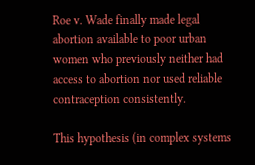Roe v. Wade finally made legal abortion available to poor urban women who previously neither had access to abortion nor used reliable contraception consistently.

This hypothesis (in complex systems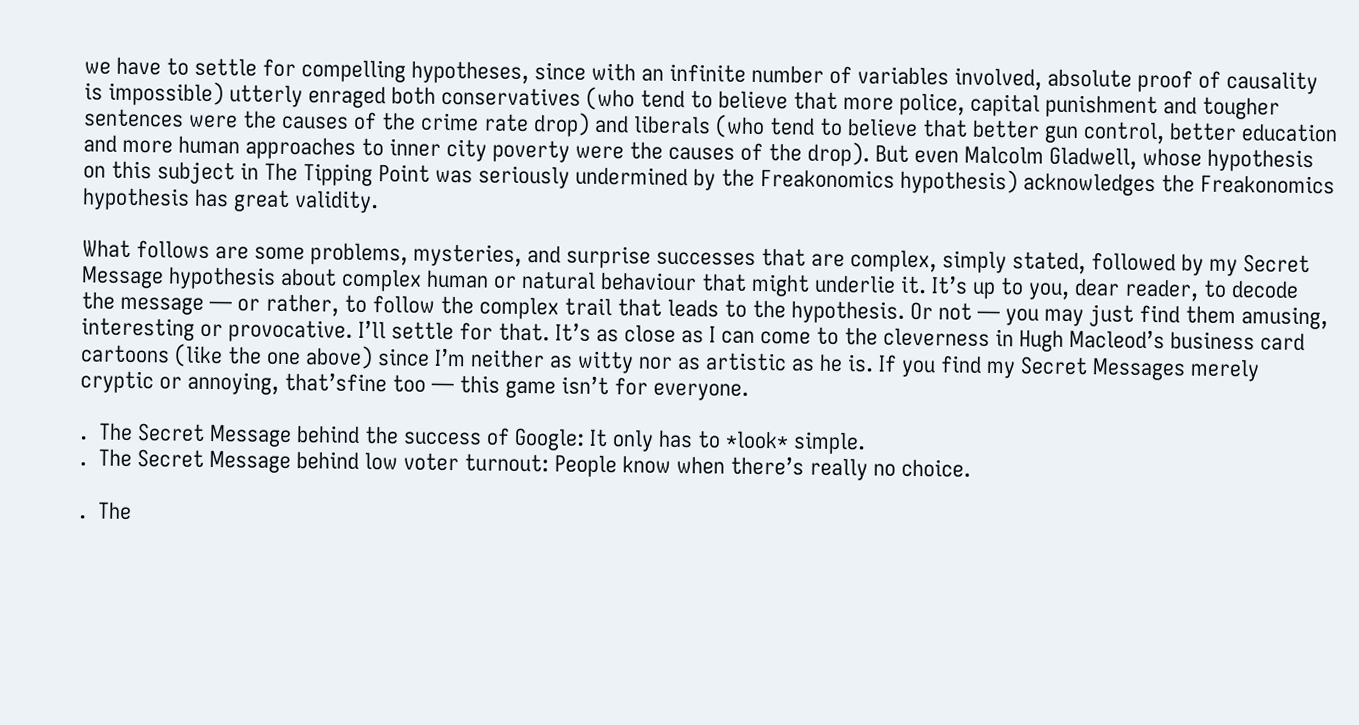we have to settle for compelling hypotheses, since with an infinite number of variables involved, absolute proof of causality is impossible) utterly enraged both conservatives (who tend to believe that more police, capital punishment and tougher sentences were the causes of the crime rate drop) and liberals (who tend to believe that better gun control, better education and more human approaches to inner city poverty were the causes of the drop). But even Malcolm Gladwell, whose hypothesis on this subject in The Tipping Point was seriously undermined by the Freakonomics hypothesis) acknowledges the Freakonomics hypothesis has great validity.

What follows are some problems, mysteries, and surprise successes that are complex, simply stated, followed by my Secret Message hypothesis about complex human or natural behaviour that might underlie it. It’s up to you, dear reader, to decode the message — or rather, to follow the complex trail that leads to the hypothesis. Or not — you may just find them amusing, interesting or provocative. I’ll settle for that. It’s as close as I can come to the cleverness in Hugh Macleod’s business card cartoons (like the one above) since I’m neither as witty nor as artistic as he is. If you find my Secret Messages merely cryptic or annoying, that’sfine too — this game isn’t for everyone.

.  The Secret Message behind the success of Google: It only has to *look* simple.
.  The Secret Message behind low voter turnout: People know when there’s really no choice.

.  The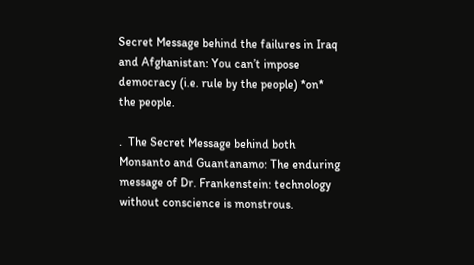Secret Message behind the failures in Iraq and Afghanistan: You can’t impose democracy (i.e. rule by the people) *on* the people.

.  The Secret Message behind both Monsanto and Guantanamo: The enduring message of Dr. Frankenstein: technology without conscience is monstrous.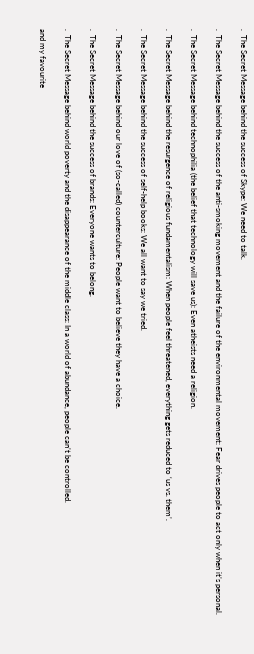.  The Secret Message behind the success of Skype: We need to talk.

.  The Secret Message behind the success of the anti-smoking movement and the failure of the environmental movement: Fear drives people to act only when it’s personal.

.  The Secret Message behind technophilia (the belief that technology will save us): Even atheists need a religion.

.  The Secret Message behind the resurgence of religious fundamentalism: When people feel threatened, everything gets reduced to ‘us vs. them’.

.  The Secret Message behind the success of self-help books: We all want to say we tried.

.  The Secret Message behind our love of (so-called) counterculture: People want to believe they have a choice.

.  The Secret Message behind the success of brands: Everyone wants to belong.

.  The Secret Message behind world poverty and the disappearance of the middle class: In a world of abundance, people can’t be controlled.

and my favourite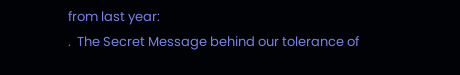from last year:
.  The Secret Message behind our tolerance of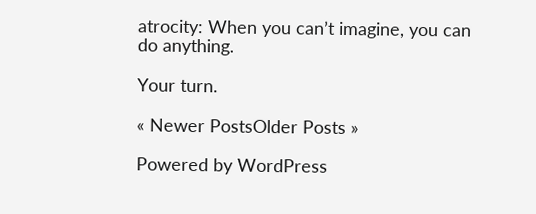atrocity: When you can’t imagine, you can do anything.

Your turn.

« Newer PostsOlder Posts »

Powered by WordPress